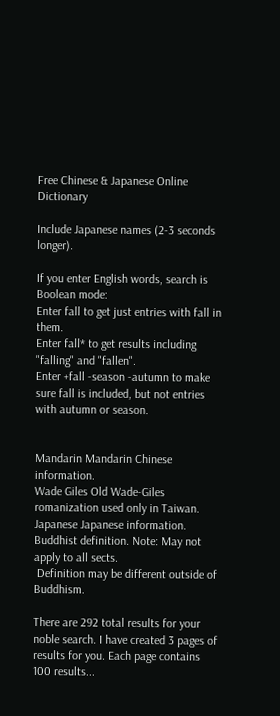Free Chinese & Japanese Online Dictionary

Include Japanese names (2-3 seconds longer).

If you enter English words, search is Boolean mode:
Enter fall to get just entries with fall in them.
Enter fall* to get results including "falling" and "fallen".
Enter +fall -season -autumn to make sure fall is included, but not entries with autumn or season.


Mandarin Mandarin Chinese information.
Wade Giles Old Wade-Giles romanization used only in Taiwan.
Japanese Japanese information.
Buddhist definition. Note: May not apply to all sects.
 Definition may be different outside of Buddhism.

There are 292 total results for your noble search. I have created 3 pages of results for you. Each page contains 100 results...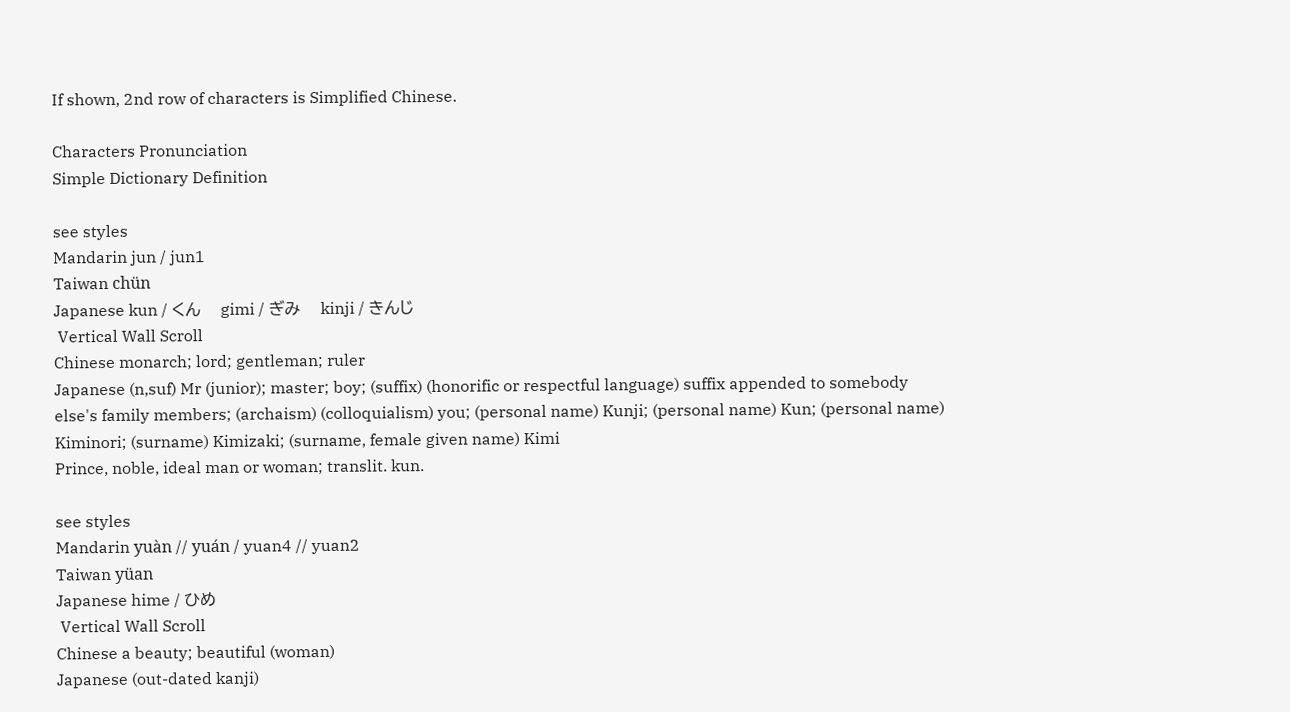If shown, 2nd row of characters is Simplified Chinese.

Characters Pronunciation
Simple Dictionary Definition

see styles
Mandarin jun / jun1
Taiwan chün
Japanese kun / くん    gimi / ぎみ    kinji / きんじ
 Vertical Wall Scroll
Chinese monarch; lord; gentleman; ruler
Japanese (n,suf) Mr (junior); master; boy; (suffix) (honorific or respectful language) suffix appended to somebody else's family members; (archaism) (colloquialism) you; (personal name) Kunji; (personal name) Kun; (personal name) Kiminori; (surname) Kimizaki; (surname, female given name) Kimi
Prince, noble, ideal man or woman; translit. kun.

see styles
Mandarin yuàn // yuán / yuan4 // yuan2
Taiwan yüan
Japanese hime / ひめ
 Vertical Wall Scroll
Chinese a beauty; beautiful (woman)
Japanese (out-dated kanji)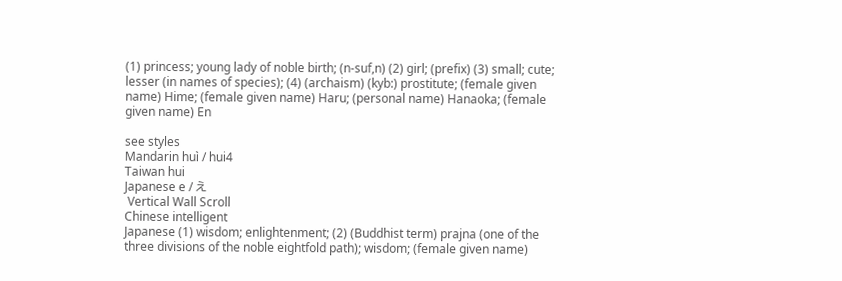(1) princess; young lady of noble birth; (n-suf,n) (2) girl; (prefix) (3) small; cute; lesser (in names of species); (4) (archaism) (kyb:) prostitute; (female given name) Hime; (female given name) Haru; (personal name) Hanaoka; (female given name) En

see styles
Mandarin huì / hui4
Taiwan hui
Japanese e / え
 Vertical Wall Scroll
Chinese intelligent
Japanese (1) wisdom; enlightenment; (2) (Buddhist term) prajna (one of the three divisions of the noble eightfold path); wisdom; (female given name)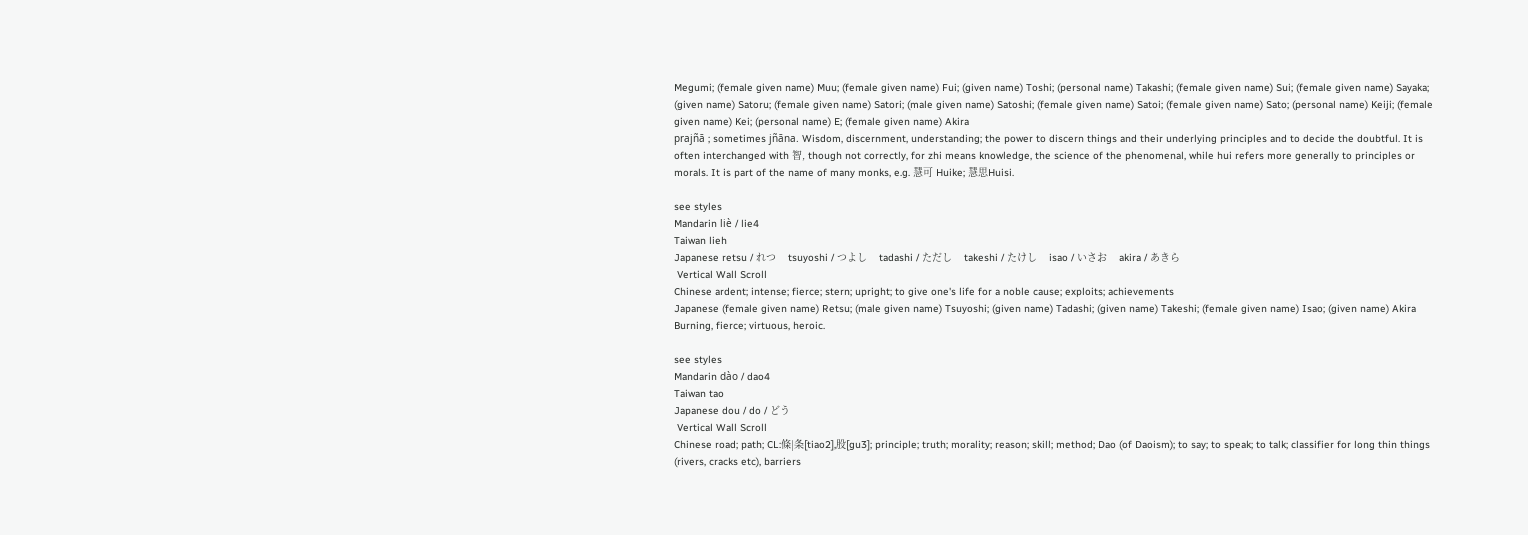Megumi; (female given name) Muu; (female given name) Fui; (given name) Toshi; (personal name) Takashi; (female given name) Sui; (female given name) Sayaka; (given name) Satoru; (female given name) Satori; (male given name) Satoshi; (female given name) Satoi; (female given name) Sato; (personal name) Keiji; (female given name) Kei; (personal name) E; (female given name) Akira
prajñā ; sometimes jñāna. Wisdom, discernment, understanding; the power to discern things and their underlying principles and to decide the doubtful. It is often interchanged with 智, though not correctly, for zhi means knowledge, the science of the phenomenal, while hui refers more generally to principles or morals. It is part of the name of many monks, e.g. 慧可 Huike; 慧思Huisi.

see styles
Mandarin liè / lie4
Taiwan lieh
Japanese retsu / れつ    tsuyoshi / つよし    tadashi / ただし    takeshi / たけし    isao / いさお    akira / あきら
 Vertical Wall Scroll
Chinese ardent; intense; fierce; stern; upright; to give one's life for a noble cause; exploits; achievements
Japanese (female given name) Retsu; (male given name) Tsuyoshi; (given name) Tadashi; (given name) Takeshi; (female given name) Isao; (given name) Akira
Burning, fierce; virtuous, heroic.

see styles
Mandarin dào / dao4
Taiwan tao
Japanese dou / do / どう
 Vertical Wall Scroll
Chinese road; path; CL:條|条[tiao2],股[gu3]; principle; truth; morality; reason; skill; method; Dao (of Daoism); to say; to speak; to talk; classifier for long thin things (rivers, cracks etc), barriers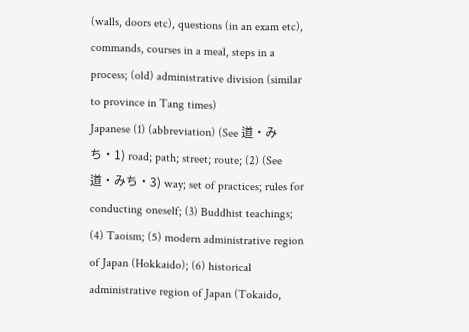(walls, doors etc), questions (in an exam etc), commands, courses in a meal, steps in a process; (old) administrative division (similar to province in Tang times)
Japanese (1) (abbreviation) (See 道・みち・1) road; path; street; route; (2) (See 道・みち・3) way; set of practices; rules for conducting oneself; (3) Buddhist teachings; (4) Taoism; (5) modern administrative region of Japan (Hokkaido); (6) historical administrative region of Japan (Tokaido,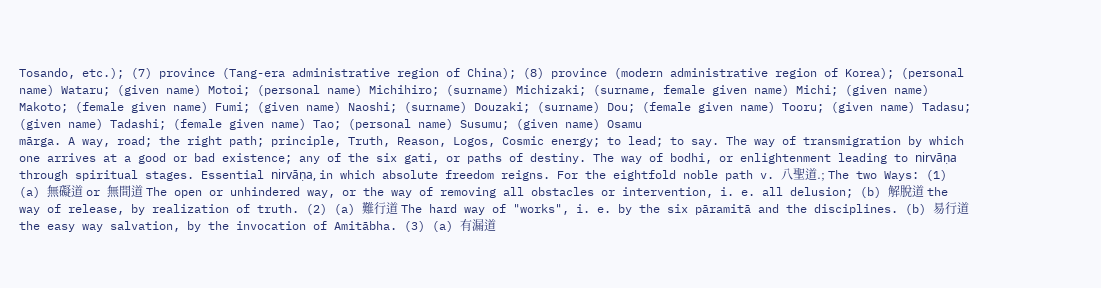Tosando, etc.); (7) province (Tang-era administrative region of China); (8) province (modern administrative region of Korea); (personal name) Wataru; (given name) Motoi; (personal name) Michihiro; (surname) Michizaki; (surname, female given name) Michi; (given name) Makoto; (female given name) Fumi; (given name) Naoshi; (surname) Douzaki; (surname) Dou; (female given name) Tooru; (given name) Tadasu; (given name) Tadashi; (female given name) Tao; (personal name) Susumu; (given name) Osamu
mārga. A way, road; the right path; principle, Truth, Reason, Logos, Cosmic energy; to lead; to say. The way of transmigration by which one arrives at a good or bad existence; any of the six gati, or paths of destiny. The way of bodhi, or enlightenment leading to nirvāṇa through spiritual stages. Essential nirvāṇa, in which absolute freedom reigns. For the eightfold noble path v. 八聖道.; The two Ways: (1) (a) 無礙道 or 無間道 The open or unhindered way, or the way of removing all obstacles or intervention, i. e. all delusion; (b) 解脫道 the way of release, by realization of truth. (2) (a) 難行道 The hard way of "works", i. e. by the six pāramitā and the disciplines. (b) 易行道 the easy way salvation, by the invocation of Amitābha. (3) (a) 有漏道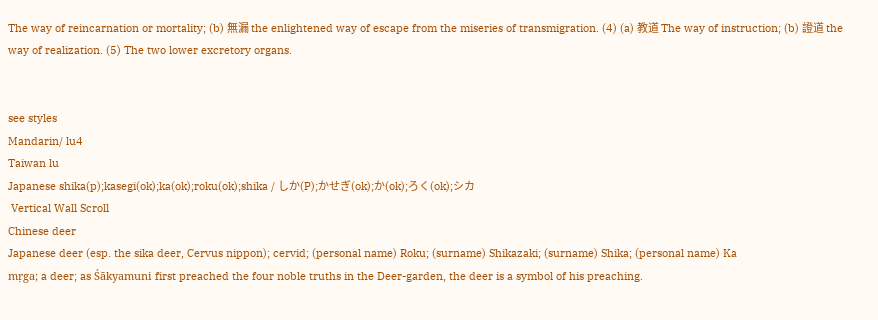The way of reincarnation or mortality; (b) 無漏 the enlightened way of escape from the miseries of transmigration. (4) (a) 教道 The way of instruction; (b) 證道 the way of realization. (5) The two lower excretory organs.


see styles
Mandarin/ lu4
Taiwan lu
Japanese shika(p);kasegi(ok);ka(ok);roku(ok);shika / しか(P);かせぎ(ok);か(ok);ろく(ok);シカ
 Vertical Wall Scroll
Chinese deer
Japanese deer (esp. the sika deer, Cervus nippon); cervid; (personal name) Roku; (surname) Shikazaki; (surname) Shika; (personal name) Ka
mṛga; a deer; as Śākyamuni first preached the four noble truths in the Deer-garden, the deer is a symbol of his preaching.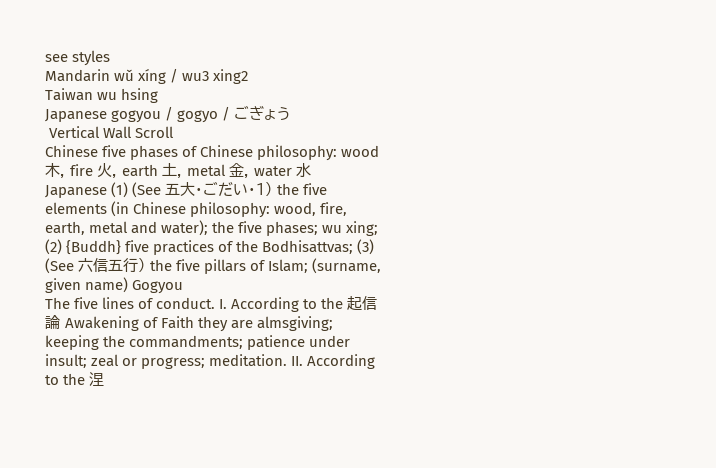see styles
Mandarin wǔ xíng / wu3 xing2
Taiwan wu hsing
Japanese gogyou / gogyo / ごぎょう
 Vertical Wall Scroll
Chinese five phases of Chinese philosophy: wood 木, fire 火, earth 土, metal 金, water 水
Japanese (1) (See 五大・ごだい・1) the five elements (in Chinese philosophy: wood, fire, earth, metal and water); the five phases; wu xing; (2) {Buddh} five practices of the Bodhisattvas; (3) (See 六信五行) the five pillars of Islam; (surname, given name) Gogyou
The five lines of conduct. I. According to the 起信論 Awakening of Faith they are almsgiving; keeping the commandments; patience under insult; zeal or progress; meditation. II. According to the 涅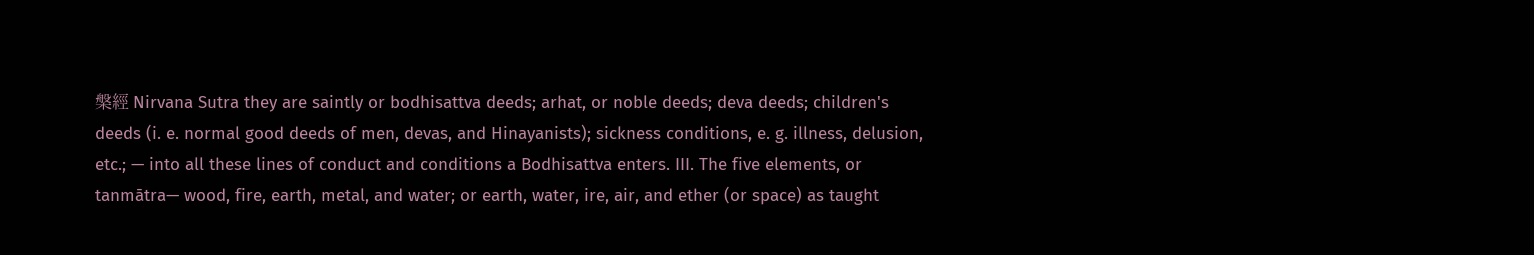槃經 Nirvana Sutra they are saintly or bodhisattva deeds; arhat, or noble deeds; deva deeds; children's deeds (i. e. normal good deeds of men, devas, and Hinayanists); sickness conditions, e. g. illness, delusion, etc.; — into all these lines of conduct and conditions a Bodhisattva enters. III. The five elements, or tanmātra— wood, fire, earth, metal, and water; or earth, water, ire, air, and ether (or space) as taught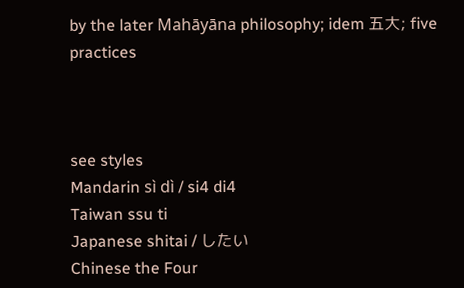by the later Mahāyāna philosophy; idem 五大; five practices



see styles
Mandarin sì dì / si4 di4
Taiwan ssu ti
Japanese shitai / したい
Chinese the Four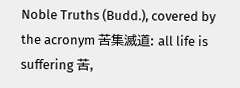Noble Truths (Budd.), covered by the acronym 苦集滅道: all life is suffering 苦,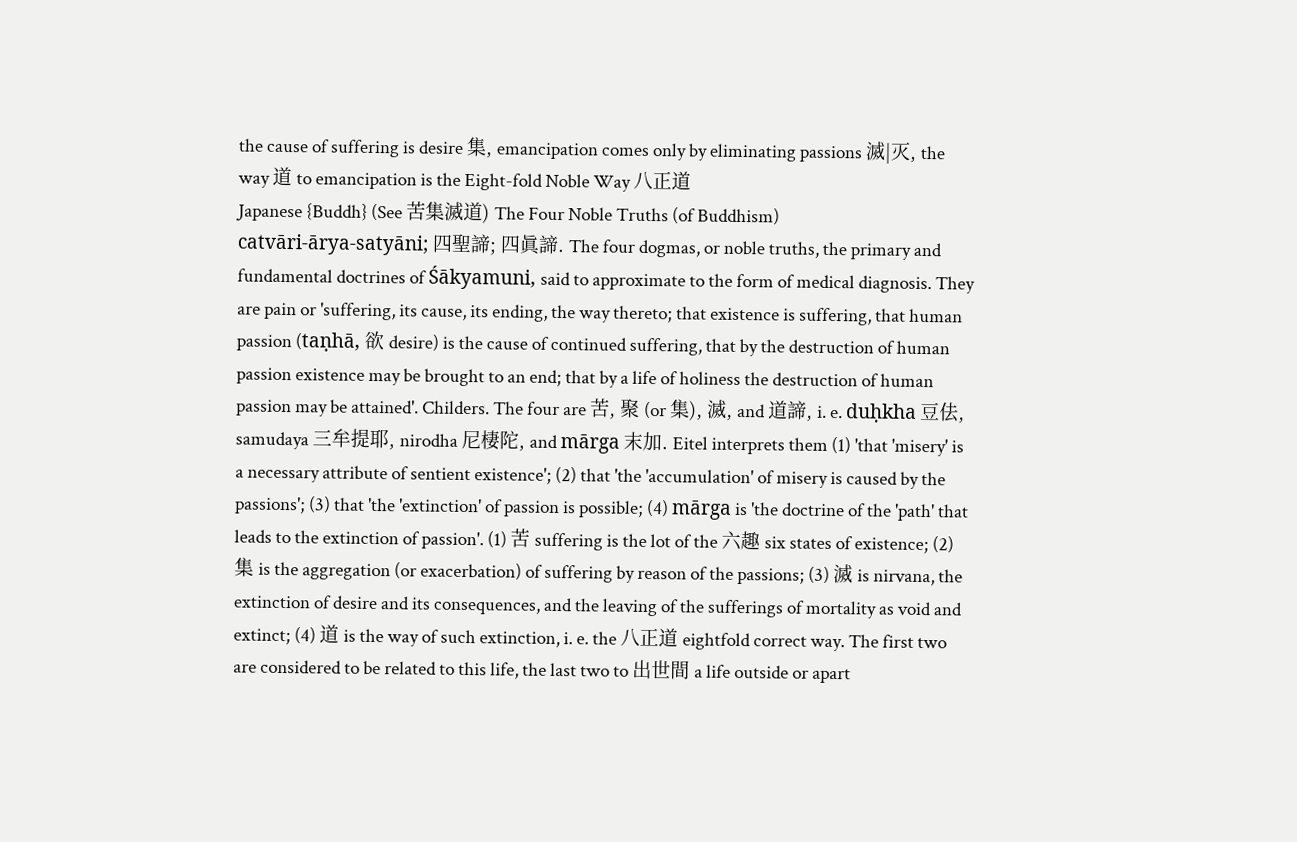the cause of suffering is desire 集, emancipation comes only by eliminating passions 滅|灭, the way 道 to emancipation is the Eight-fold Noble Way 八正道
Japanese {Buddh} (See 苦集滅道) The Four Noble Truths (of Buddhism)
catvāri-ārya-satyāni; 四聖諦; 四眞諦. The four dogmas, or noble truths, the primary and fundamental doctrines of Śākyamuni, said to approximate to the form of medical diagnosis. They are pain or 'suffering, its cause, its ending, the way thereto; that existence is suffering, that human passion (taṇhā, 欲 desire) is the cause of continued suffering, that by the destruction of human passion existence may be brought to an end; that by a life of holiness the destruction of human passion may be attained'. Childers. The four are 苦, 聚 (or 集), 滅, and 道諦, i. e. duḥkha 豆佉, samudaya 三牟提耶, nirodha 尼棲陀, and mārga 末加. Eitel interprets them (1) 'that 'misery' is a necessary attribute of sentient existence'; (2) that 'the 'accumulation' of misery is caused by the passions'; (3) that 'the 'extinction' of passion is possible; (4) mārga is 'the doctrine of the 'path' that leads to the extinction of passion'. (1) 苦 suffering is the lot of the 六趣 six states of existence; (2) 集 is the aggregation (or exacerbation) of suffering by reason of the passions; (3) 滅 is nirvana, the extinction of desire and its consequences, and the leaving of the sufferings of mortality as void and extinct; (4) 道 is the way of such extinction, i. e. the 八正道 eightfold correct way. The first two are considered to be related to this life, the last two to 出世間 a life outside or apart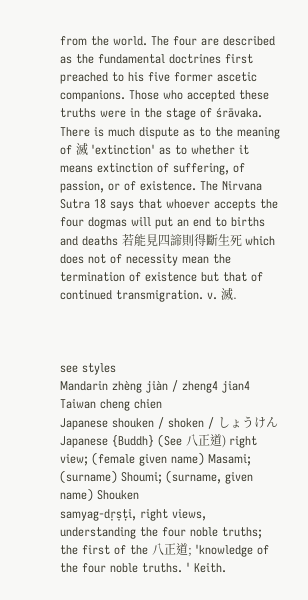from the world. The four are described as the fundamental doctrines first preached to his five former ascetic companions. Those who accepted these truths were in the stage of śrāvaka. There is much dispute as to the meaning of 滅 'extinction' as to whether it means extinction of suffering, of passion, or of existence. The Nirvana Sutra 18 says that whoever accepts the four dogmas will put an end to births and deaths 若能見四諦則得斷生死 which does not of necessity mean the termination of existence but that of continued transmigration. v. 滅.



see styles
Mandarin zhèng jiàn / zheng4 jian4
Taiwan cheng chien
Japanese shouken / shoken / しょうけん
Japanese {Buddh} (See 八正道) right view; (female given name) Masami; (surname) Shoumi; (surname, given name) Shouken
samyag-dṛṣṭi, right views, understanding the four noble truths; the first of the 八正道; 'knowledge of the four noble truths. ' Keith.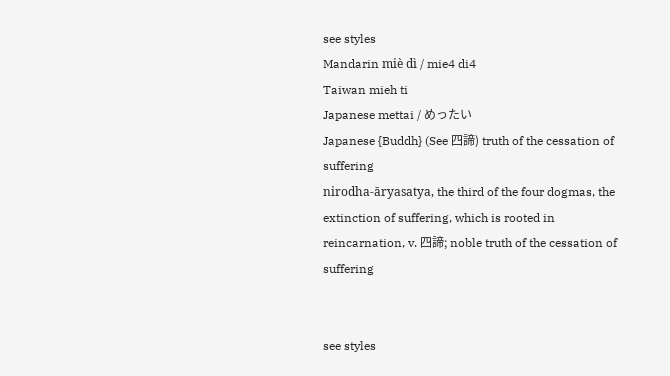see styles
Mandarin miè dì / mie4 di4
Taiwan mieh ti
Japanese mettai / めったい
Japanese {Buddh} (See 四諦) truth of the cessation of suffering
nirodha-āryasatya, the third of the four dogmas, the extinction of suffering, which is rooted in reincarnation, v. 四諦; noble truth of the cessation of suffering


see styles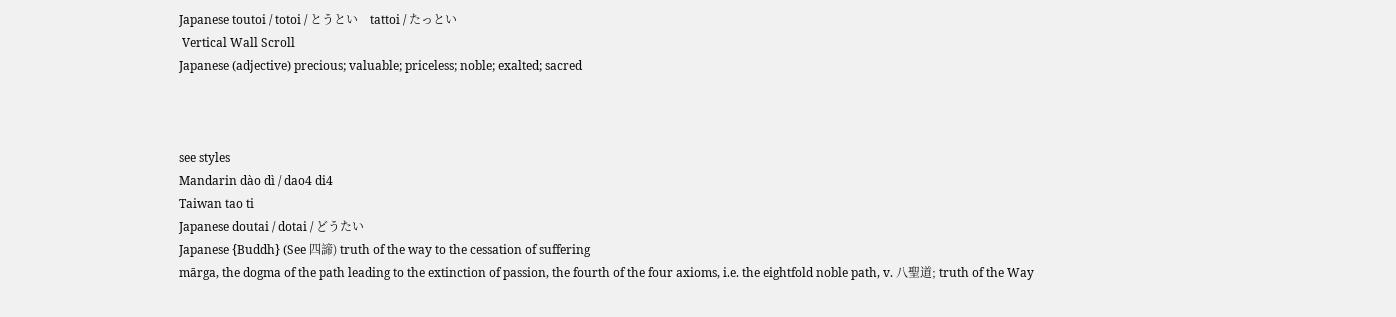Japanese toutoi / totoi / とうとい    tattoi / たっとい
 Vertical Wall Scroll
Japanese (adjective) precious; valuable; priceless; noble; exalted; sacred



see styles
Mandarin dào dì / dao4 di4
Taiwan tao ti
Japanese doutai / dotai / どうたい
Japanese {Buddh} (See 四諦) truth of the way to the cessation of suffering
mārga, the dogma of the path leading to the extinction of passion, the fourth of the four axioms, i.e. the eightfold noble path, v. 八聖道; truth of the Way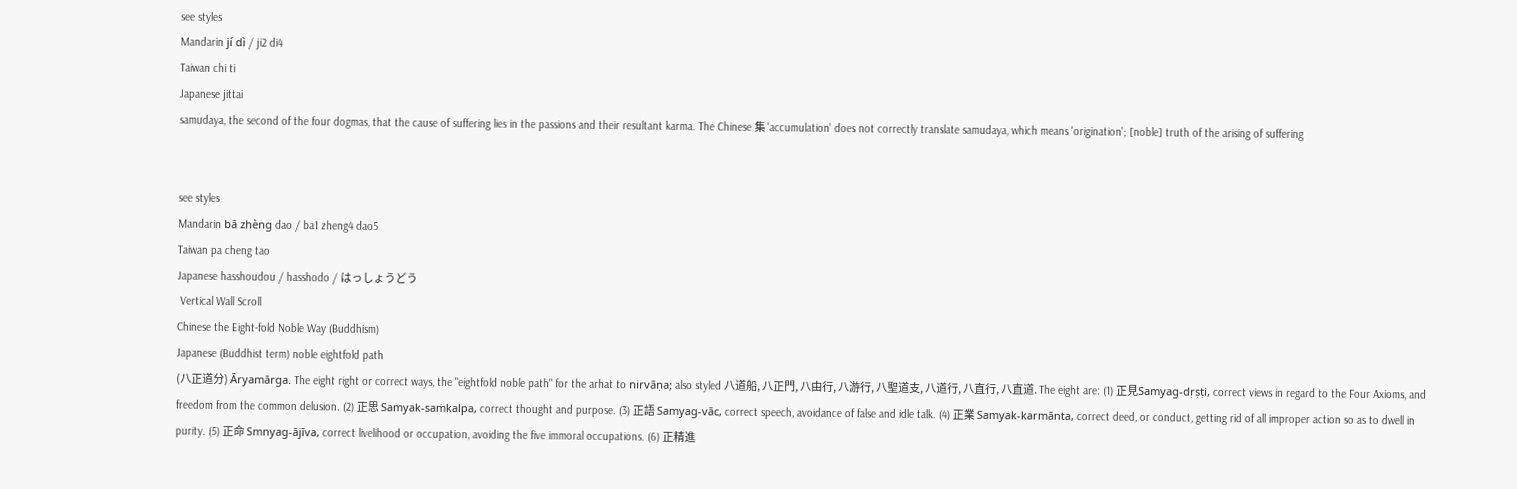see styles
Mandarin jí dì / ji2 di4
Taiwan chi ti
Japanese jittai
samudaya, the second of the four dogmas, that the cause of suffering lies in the passions and their resultant karma. The Chinese 集 'accumulation' does not correctly translate samudaya, which means 'origination'; [noble] truth of the arising of suffering


see styles
Mandarin bā zhèng dao / ba1 zheng4 dao5
Taiwan pa cheng tao
Japanese hasshoudou / hasshodo / はっしょうどう
 Vertical Wall Scroll
Chinese the Eight-fold Noble Way (Buddhism)
Japanese (Buddhist term) noble eightfold path
(八正道分) Āryamārga. The eight right or correct ways, the "eightfold noble path" for the arhat to nirvāṇa; also styled 八道船, 八正門, 八由行, 八游行, 八聖道支, 八道行, 八直行, 八直道. The eight are: (1) 正見Samyag-dṛṣṭi, correct views in regard to the Four Axioms, and freedom from the common delusion. (2) 正思 Samyak-saṁkalpa, correct thought and purpose. (3) 正語 Samyag-vāc, correct speech, avoidance of false and idle talk. (4) 正業 Samyak-karmānta, correct deed, or conduct, getting rid of all improper action so as to dwell in purity. (5) 正命 Smnyag-ājīva, correct livelihood or occupation, avoiding the five immoral occupations. (6) 正精進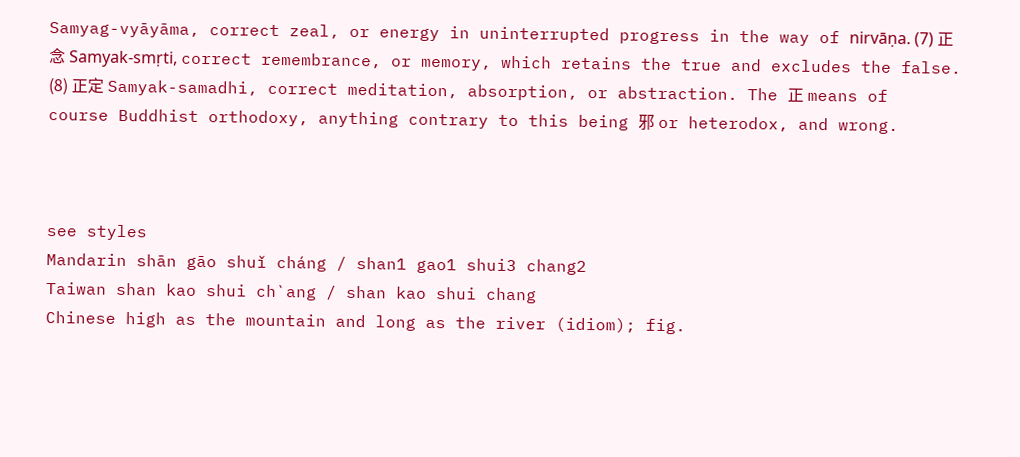Samyag-vyāyāma, correct zeal, or energy in uninterrupted progress in the way of nirvāṇa. (7) 正念 Samyak-smṛti, correct remembrance, or memory, which retains the true and excludes the false. (8) 正定 Samyak-samadhi, correct meditation, absorption, or abstraction. The 正 means of course Buddhist orthodoxy, anything contrary to this being 邪 or heterodox, and wrong.



see styles
Mandarin shān gāo shuǐ cháng / shan1 gao1 shui3 chang2
Taiwan shan kao shui ch`ang / shan kao shui chang
Chinese high as the mountain and long as the river (idiom); fig.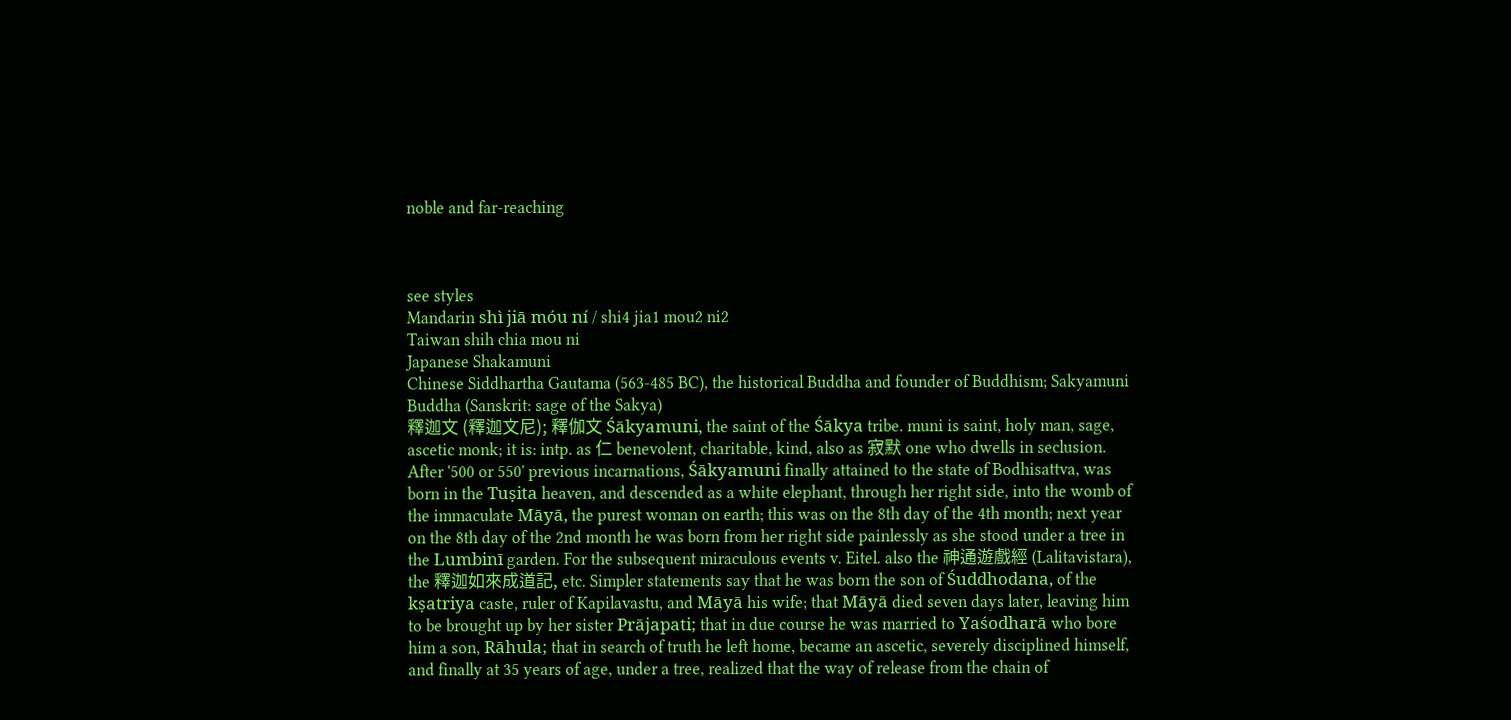noble and far-reaching



see styles
Mandarin shì jiā móu ní / shi4 jia1 mou2 ni2
Taiwan shih chia mou ni
Japanese Shakamuni
Chinese Siddhartha Gautama (563-485 BC), the historical Buddha and founder of Buddhism; Sakyamuni Buddha (Sanskrit: sage of the Sakya)
釋迦文 (釋迦文尼); 釋伽文 Śākyamuni, the saint of the Śākya tribe. muni is saint, holy man, sage, ascetic monk; it is: intp. as 仁 benevolent, charitable, kind, also as 寂默 one who dwells in seclusion. After '500 or 550' previous incarnations, Śākyamuni finally attained to the state of Bodhisattva, was born in the Tuṣita heaven, and descended as a white elephant, through her right side, into the womb of the immaculate Māyā, the purest woman on earth; this was on the 8th day of the 4th month; next year on the 8th day of the 2nd month he was born from her right side painlessly as she stood under a tree in the Lumbinī garden. For the subsequent miraculous events v. Eitel. also the 神通遊戲經 (Lalitavistara), the 釋迦如來成道記, etc. Simpler statements say that he was born the son of Śuddhodana, of the kṣatriya caste, ruler of Kapilavastu, and Māyā his wife; that Māyā died seven days later, leaving him to be brought up by her sister Prājapati; that in due course he was married to Yaśodharā who bore him a son, Rāhula; that in search of truth he left home, became an ascetic, severely disciplined himself, and finally at 35 years of age, under a tree, realized that the way of release from the chain of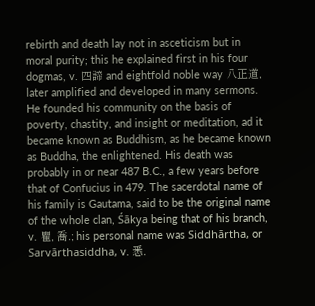rebirth and death lay not in asceticism but in moral purity; this he explained first in his four dogmas, v. 四諦 and eightfold noble way 八正道, later amplified and developed in many sermons. He founded his community on the basis of poverty, chastity, and insight or meditation, ad it became known as Buddhism, as he became known as Buddha, the enlightened. His death was probably in or near 487 B.C., a few years before that of Confucius in 479. The sacerdotal name of his family is Gautama, said to be the original name of the whole clan, Śākya being that of his branch, v. 瞿, 喬.; his personal name was Siddhārtha, or Sarvārthasiddha, v. 悉.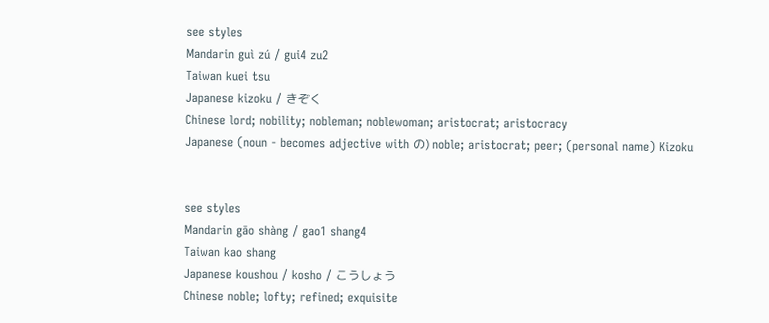see styles
Mandarin guì zú / gui4 zu2
Taiwan kuei tsu
Japanese kizoku / きぞく
Chinese lord; nobility; nobleman; noblewoman; aristocrat; aristocracy
Japanese (noun - becomes adjective with の) noble; aristocrat; peer; (personal name) Kizoku


see styles
Mandarin gāo shàng / gao1 shang4
Taiwan kao shang
Japanese koushou / kosho / こうしょう
Chinese noble; lofty; refined; exquisite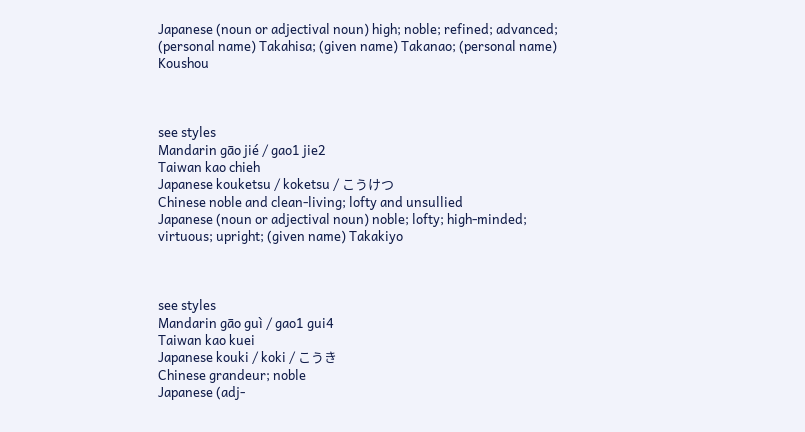Japanese (noun or adjectival noun) high; noble; refined; advanced; (personal name) Takahisa; (given name) Takanao; (personal name) Koushou



see styles
Mandarin gāo jié / gao1 jie2
Taiwan kao chieh
Japanese kouketsu / koketsu / こうけつ
Chinese noble and clean-living; lofty and unsullied
Japanese (noun or adjectival noun) noble; lofty; high-minded; virtuous; upright; (given name) Takakiyo



see styles
Mandarin gāo guì / gao1 gui4
Taiwan kao kuei
Japanese kouki / koki / こうき
Chinese grandeur; noble
Japanese (adj-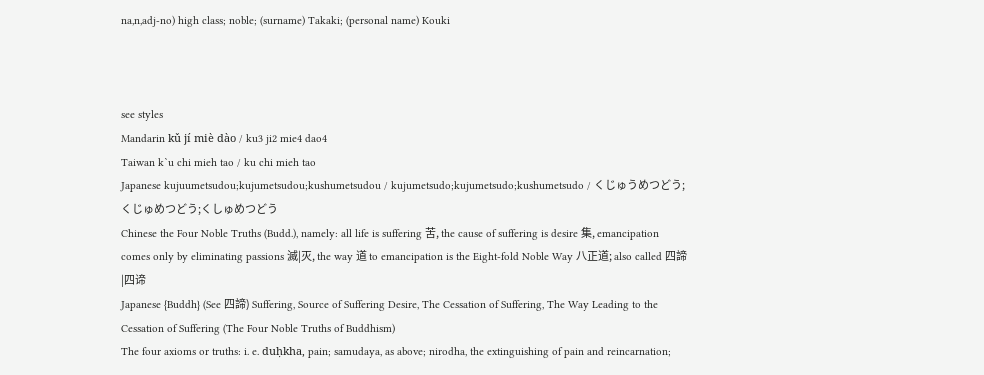na,n,adj-no) high class; noble; (surname) Takaki; (personal name) Kouki



see styles
Mandarin kǔ jí miè dào / ku3 ji2 mie4 dao4
Taiwan k`u chi mieh tao / ku chi mieh tao
Japanese kujuumetsudou;kujumetsudou;kushumetsudou / kujumetsudo;kujumetsudo;kushumetsudo / くじゅうめつどう;くじゅめつどう;くしゅめつどう
Chinese the Four Noble Truths (Budd.), namely: all life is suffering 苦, the cause of suffering is desire 集, emancipation comes only by eliminating passions 滅|灭, the way 道 to emancipation is the Eight-fold Noble Way 八正道; also called 四諦|四谛
Japanese {Buddh} (See 四諦) Suffering, Source of Suffering Desire, The Cessation of Suffering, The Way Leading to the Cessation of Suffering (The Four Noble Truths of Buddhism)
The four axioms or truths: i. e. duḥkha, pain; samudaya, as above; nirodha, the extinguishing of pain and reincarnation;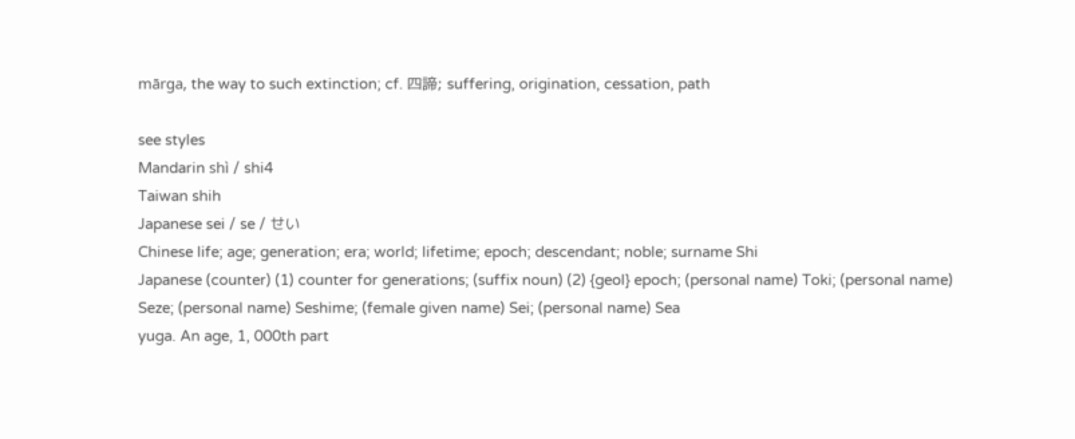mārga, the way to such extinction; cf. 四諦; suffering, origination, cessation, path

see styles
Mandarin shì / shi4
Taiwan shih
Japanese sei / se / せい
Chinese life; age; generation; era; world; lifetime; epoch; descendant; noble; surname Shi
Japanese (counter) (1) counter for generations; (suffix noun) (2) {geol} epoch; (personal name) Toki; (personal name) Seze; (personal name) Seshime; (female given name) Sei; (personal name) Sea
yuga. An age, 1, 000th part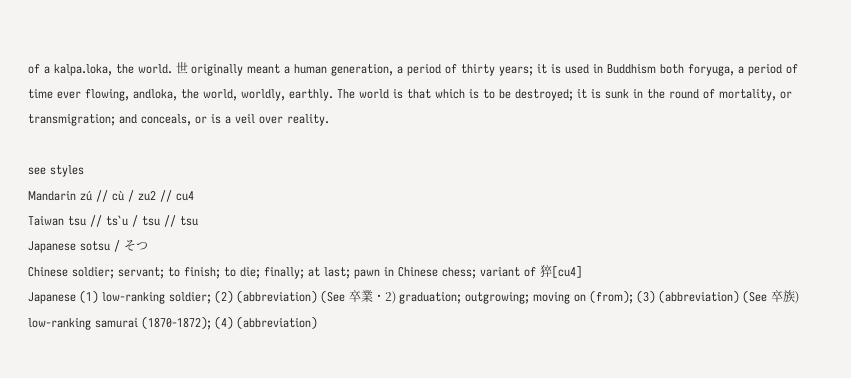of a kalpa.loka, the world. 世 originally meant a human generation, a period of thirty years; it is used in Buddhism both foryuga, a period of time ever flowing, andloka, the world, worldly, earthly. The world is that which is to be destroyed; it is sunk in the round of mortality, or transmigration; and conceals, or is a veil over reality.

see styles
Mandarin zú // cù / zu2 // cu4
Taiwan tsu // ts`u / tsu // tsu
Japanese sotsu / そつ
Chinese soldier; servant; to finish; to die; finally; at last; pawn in Chinese chess; variant of 猝[cu4]
Japanese (1) low-ranking soldier; (2) (abbreviation) (See 卒業・2) graduation; outgrowing; moving on (from); (3) (abbreviation) (See 卒族) low-ranking samurai (1870-1872); (4) (abbreviation)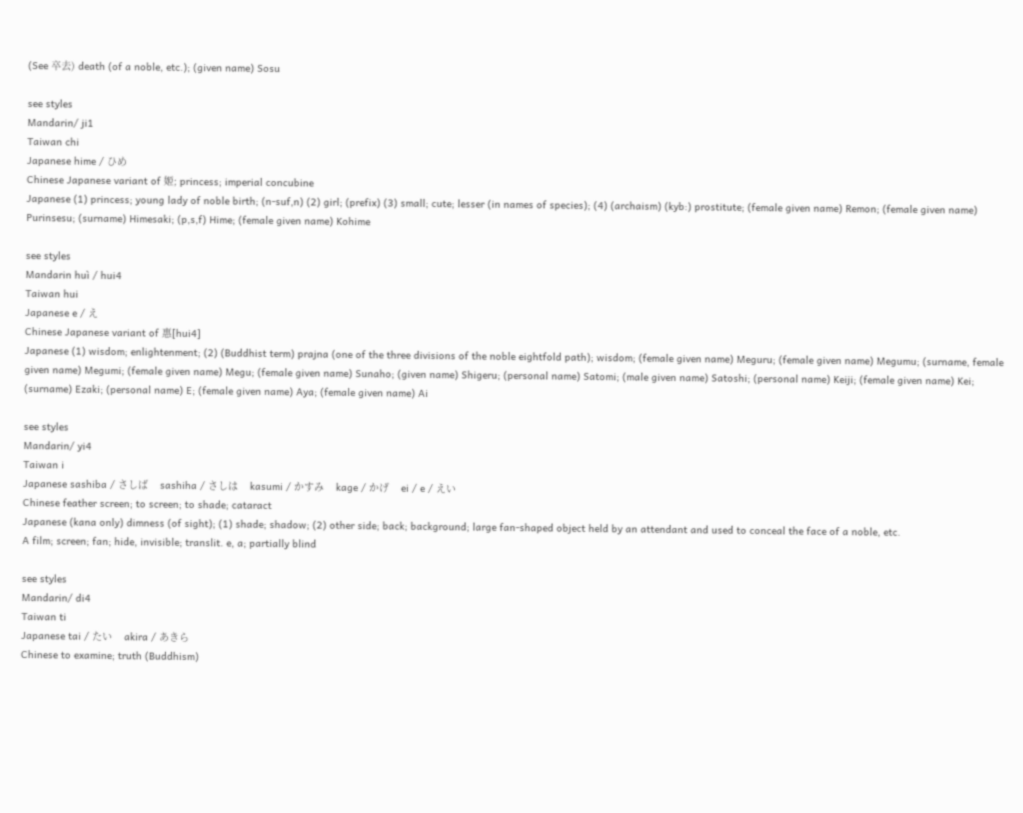(See 卒去) death (of a noble, etc.); (given name) Sosu

see styles
Mandarin/ ji1
Taiwan chi
Japanese hime / ひめ
Chinese Japanese variant of 姬; princess; imperial concubine
Japanese (1) princess; young lady of noble birth; (n-suf,n) (2) girl; (prefix) (3) small; cute; lesser (in names of species); (4) (archaism) (kyb:) prostitute; (female given name) Remon; (female given name) Purinsesu; (surname) Himesaki; (p,s,f) Hime; (female given name) Kohime

see styles
Mandarin huì / hui4
Taiwan hui
Japanese e / え
Chinese Japanese variant of 惠[hui4]
Japanese (1) wisdom; enlightenment; (2) (Buddhist term) prajna (one of the three divisions of the noble eightfold path); wisdom; (female given name) Meguru; (female given name) Megumu; (surname, female given name) Megumi; (female given name) Megu; (female given name) Sunaho; (given name) Shigeru; (personal name) Satomi; (male given name) Satoshi; (personal name) Keiji; (female given name) Kei; (surname) Ezaki; (personal name) E; (female given name) Aya; (female given name) Ai

see styles
Mandarin/ yi4
Taiwan i
Japanese sashiba / さしば    sashiha / さしは    kasumi / かすみ    kage / かげ    ei / e / えい
Chinese feather screen; to screen; to shade; cataract
Japanese (kana only) dimness (of sight); (1) shade; shadow; (2) other side; back; background; large fan-shaped object held by an attendant and used to conceal the face of a noble, etc.
A film; screen; fan; hide, invisible; translit. e, a; partially blind

see styles
Mandarin/ di4
Taiwan ti
Japanese tai / たい    akira / あきら
Chinese to examine; truth (Buddhism)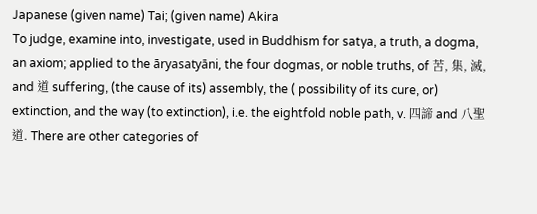Japanese (given name) Tai; (given name) Akira
To judge, examine into, investigate, used in Buddhism for satya, a truth, a dogma, an axiom; applied to the āryasatyāni, the four dogmas, or noble truths, of 苦, 集, 滅, and 道 suffering, (the cause of its) assembly, the ( possibility of its cure, or) extinction, and the way (to extinction), i.e. the eightfold noble path, v. 四諦 and 八聖道. There are other categories of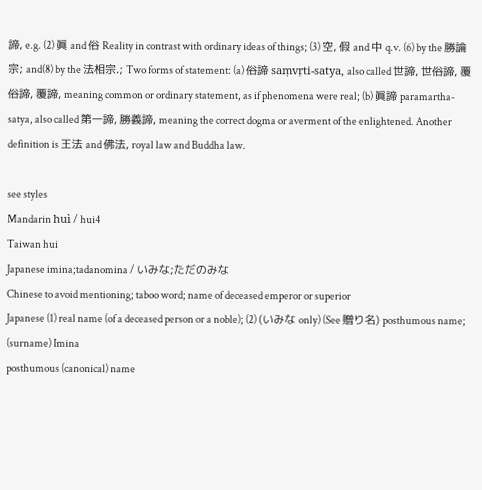諦, e.g. (2) 眞 and 俗 Reality in contrast with ordinary ideas of things; (3) 空, 假 and 中 q.v. (6) by the 勝論宗; and(8) by the 法相宗.; Two forms of statement: (a) 俗諦 saṃvṛti-satya, also called 世諦, 世俗諦, 覆俗諦, 覆諦, meaning common or ordinary statement, as if phenomena were real; (b) 眞諦 paramartha-satya, also called 第一諦, 勝義諦, meaning the correct dogma or averment of the enlightened. Another definition is 王法 and 佛法, royal law and Buddha law.

see styles
Mandarin huì / hui4
Taiwan hui
Japanese imina;tadanomina / いみな;ただのみな
Chinese to avoid mentioning; taboo word; name of deceased emperor or superior
Japanese (1) real name (of a deceased person or a noble); (2) (いみな only) (See 贈り名) posthumous name; (surname) Imina
posthumous (canonical) name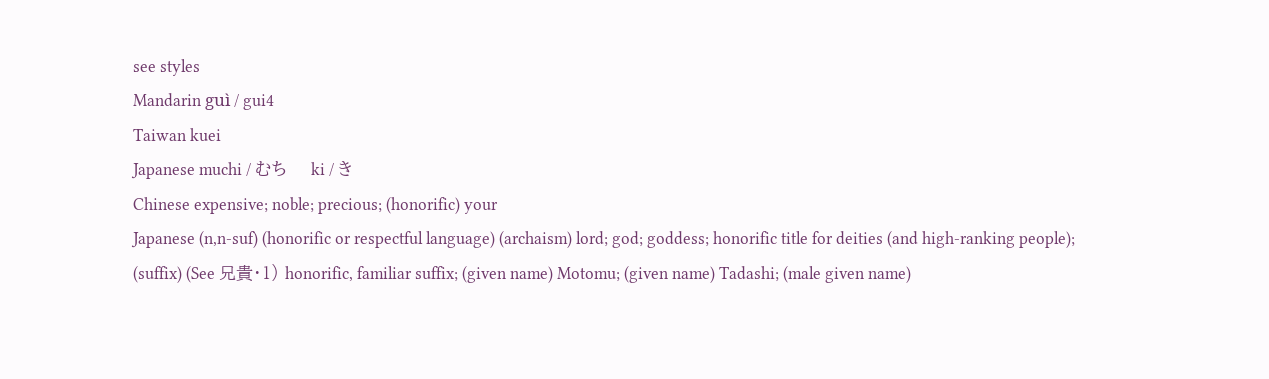see styles
Mandarin guì / gui4
Taiwan kuei
Japanese muchi / むち    ki / き
Chinese expensive; noble; precious; (honorific) your
Japanese (n,n-suf) (honorific or respectful language) (archaism) lord; god; goddess; honorific title for deities (and high-ranking people); (suffix) (See 兄貴・1) honorific, familiar suffix; (given name) Motomu; (given name) Tadashi; (male given name)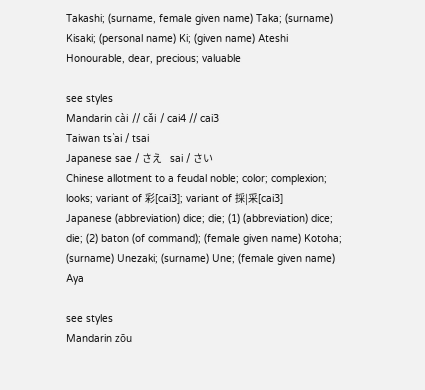Takashi; (surname, female given name) Taka; (surname) Kisaki; (personal name) Ki; (given name) Ateshi
Honourable, dear, precious; valuable

see styles
Mandarin cài // cǎi / cai4 // cai3
Taiwan ts`ai / tsai
Japanese sae / さえ    sai / さい
Chinese allotment to a feudal noble; color; complexion; looks; variant of 彩[cai3]; variant of 採|采[cai3]
Japanese (abbreviation) dice; die; (1) (abbreviation) dice; die; (2) baton (of command); (female given name) Kotoha; (surname) Unezaki; (surname) Une; (female given name) Aya

see styles
Mandarin zōu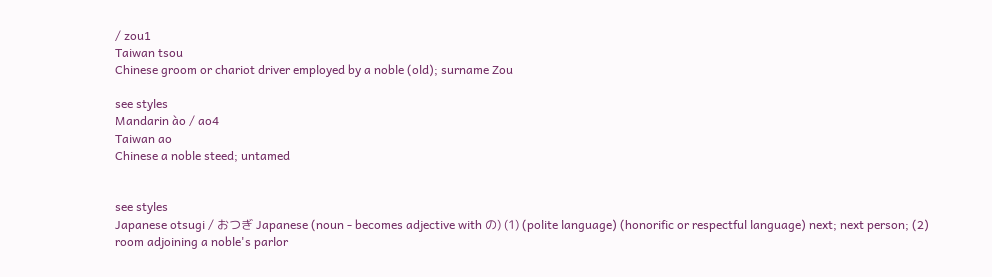/ zou1
Taiwan tsou
Chinese groom or chariot driver employed by a noble (old); surname Zou

see styles
Mandarin ào / ao4
Taiwan ao
Chinese a noble steed; untamed


see styles
Japanese otsugi / おつぎ Japanese (noun - becomes adjective with の) (1) (polite language) (honorific or respectful language) next; next person; (2) room adjoining a noble's parlor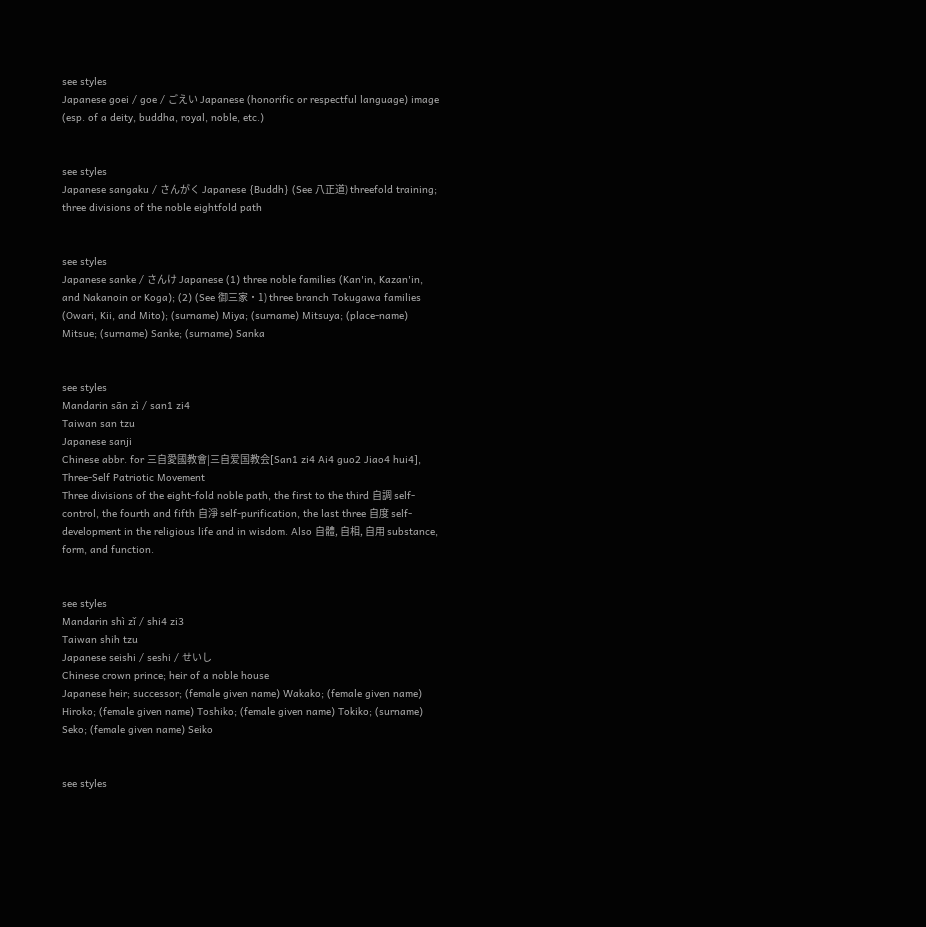see styles
Japanese goei / goe / ごえい Japanese (honorific or respectful language) image (esp. of a deity, buddha, royal, noble, etc.)


see styles
Japanese sangaku / さんがく Japanese {Buddh} (See 八正道) threefold training; three divisions of the noble eightfold path


see styles
Japanese sanke / さんけ Japanese (1) three noble families (Kan'in, Kazan'in, and Nakanoin or Koga); (2) (See 御三家・1) three branch Tokugawa families (Owari, Kii, and Mito); (surname) Miya; (surname) Mitsuya; (place-name) Mitsue; (surname) Sanke; (surname) Sanka


see styles
Mandarin sān zì / san1 zi4
Taiwan san tzu
Japanese sanji
Chinese abbr. for 三自愛國教會|三自爱国教会[San1 zi4 Ai4 guo2 Jiao4 hui4], Three-Self Patriotic Movement
Three divisions of the eight-fold noble path, the first to the third 自調 self-control, the fourth and fifth 自淨 self-purification, the last three 自度 self-development in the religious life and in wisdom. Also 自體, 自相, 自用 substance, form, and function.


see styles
Mandarin shì zǐ / shi4 zi3
Taiwan shih tzu
Japanese seishi / seshi / せいし
Chinese crown prince; heir of a noble house
Japanese heir; successor; (female given name) Wakako; (female given name) Hiroko; (female given name) Toshiko; (female given name) Tokiko; (surname) Seko; (female given name) Seiko


see styles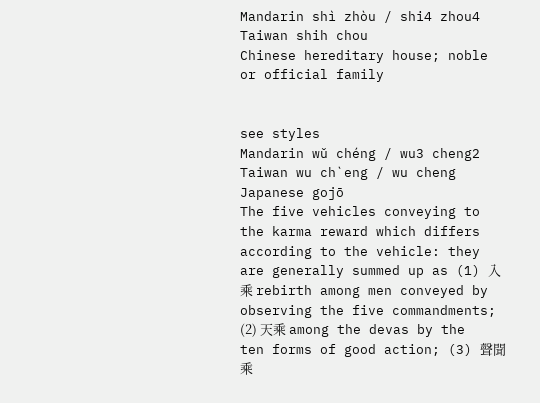Mandarin shì zhòu / shi4 zhou4
Taiwan shih chou
Chinese hereditary house; noble or official family


see styles
Mandarin wǔ chéng / wu3 cheng2
Taiwan wu ch`eng / wu cheng
Japanese gojō
The five vehicles conveying to the karma reward which differs according to the vehicle: they are generally summed up as (1) 入乘 rebirth among men conveyed by observing the five commandments; (2) 天乘 among the devas by the ten forms of good action; (3) 聲聞乘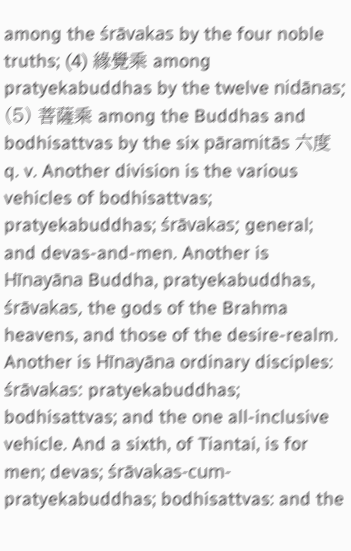among the śrāvakas by the four noble truths; (4) 緣覺乘 among pratyekabuddhas by the twelve nidānas; (5) 菩薩乘 among the Buddhas and bodhisattvas by the six pāramitās 六度 q. v. Another division is the various vehicles of bodhisattvas; pratyekabuddhas; śrāvakas; general; and devas-and-men. Another is Hīnayāna Buddha, pratyekabuddhas, śrāvakas, the gods of the Brahma heavens, and those of the desire-realm. Another is Hīnayāna ordinary disciples: śrāvakas: pratyekabuddhas; bodhisattvas; and the one all-inclusive vehicle. And a sixth, of Tiantai, is for men; devas; śrāvakas-cum-pratyekabuddhas; bodhisattvas: and the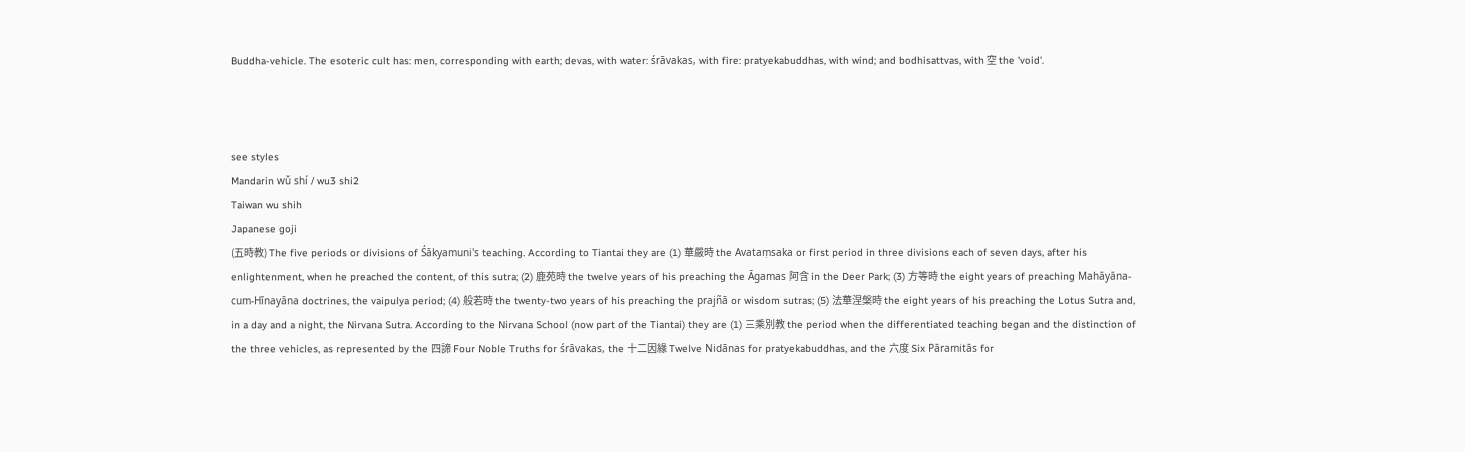Buddha-vehicle. The esoteric cult has: men, corresponding with earth; devas, with water: śrāvakas, with fire: pratyekabuddhas, with wind; and bodhisattvas, with 空 the 'void'.



see styles
Mandarin wǔ shí / wu3 shi2
Taiwan wu shih
Japanese goji
(五時教) The five periods or divisions of Śākyamuni's teaching. According to Tiantai they are (1) 華嚴時 the Avataṃsaka or first period in three divisions each of seven days, after his enlightenment, when he preached the content, of this sutra; (2) 鹿苑時 the twelve years of his preaching the Āgamas 阿含 in the Deer Park; (3) 方等時 the eight years of preaching Mahāyāna-cum-Hīnayāna doctrines, the vaipulya period; (4) 般若時 the twenty-two years of his preaching the prajñā or wisdom sutras; (5) 法華涅槃時 the eight years of his preaching the Lotus Sutra and, in a day and a night, the Nirvana Sutra. According to the Nirvana School (now part of the Tiantai) they are (1) 三乘別教 the period when the differentiated teaching began and the distinction of the three vehicles, as represented by the 四諦 Four Noble Truths for śrāvakas, the 十二因緣 Twelve Nidānas for pratyekabuddhas, and the 六度 Six Pāramitās for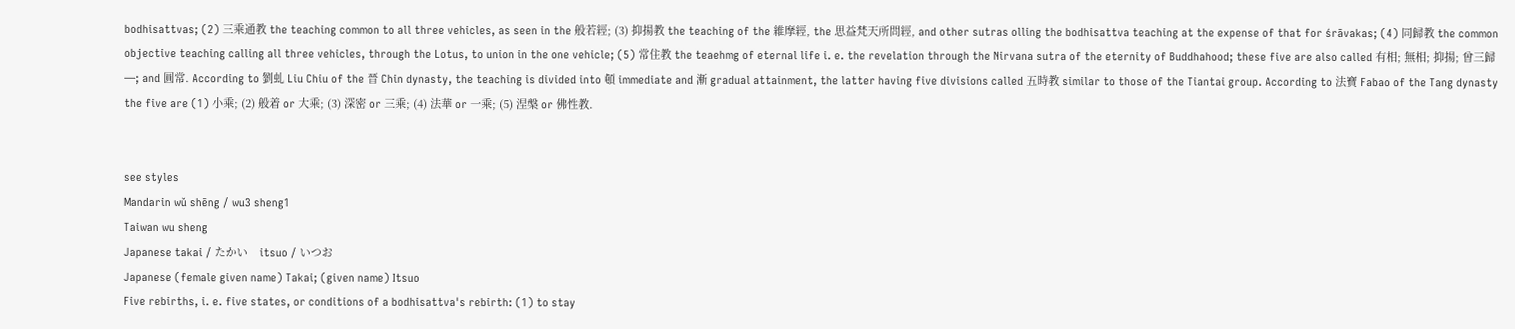bodhisattvas; (2) 三乘通教 the teaching common to all three vehicles, as seen in the 般若經; (3) 抑揚教 the teaching of the 維摩經, the 思益梵天所問經, and other sutras olling the bodhisattva teaching at the expense of that for śrāvakas; (4) 同歸教 the common objective teaching calling all three vehicles, through the Lotus, to union in the one vehicle; (5) 常住教 the teaehmg of eternal life i. e. the revelation through the Nirvana sutra of the eternity of Buddhahood; these five are also called 有相; 無相; 抑揚; 曾三歸—; and 圓常. According to 劉虬 Liu Chiu of the 晉 Chin dynasty, the teaching is divided into 頓 immediate and 漸 gradual attainment, the latter having five divisions called 五時教 similar to those of the Tiantai group. According to 法寶 Fabao of the Tang dynasty the five are (1) 小乘; (2) 般着 or 大乘; (3) 深密 or 三乘; (4) 法華 or 一乘; (5) 涅槃 or 佛性教.


see styles
Mandarin wǔ shēng / wu3 sheng1
Taiwan wu sheng
Japanese takai / たかい    itsuo / いつお
Japanese (female given name) Takai; (given name) Itsuo
Five rebirths, i. e. five states, or conditions of a bodhisattva's rebirth: (1) to stay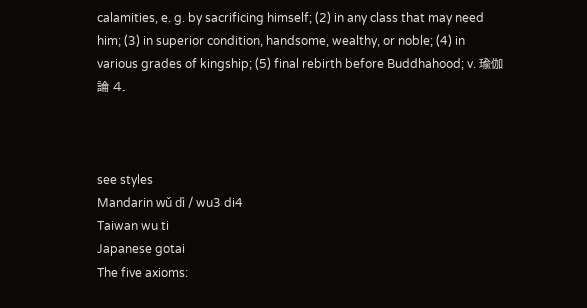calamities, e. g. by sacrificing himself; (2) in any class that may need him; (3) in superior condition, handsome, wealthy, or noble; (4) in various grades of kingship; (5) final rebirth before Buddhahood; v. 瑜伽論 4.



see styles
Mandarin wǔ dì / wu3 di4
Taiwan wu ti
Japanese gotai
The five axioms: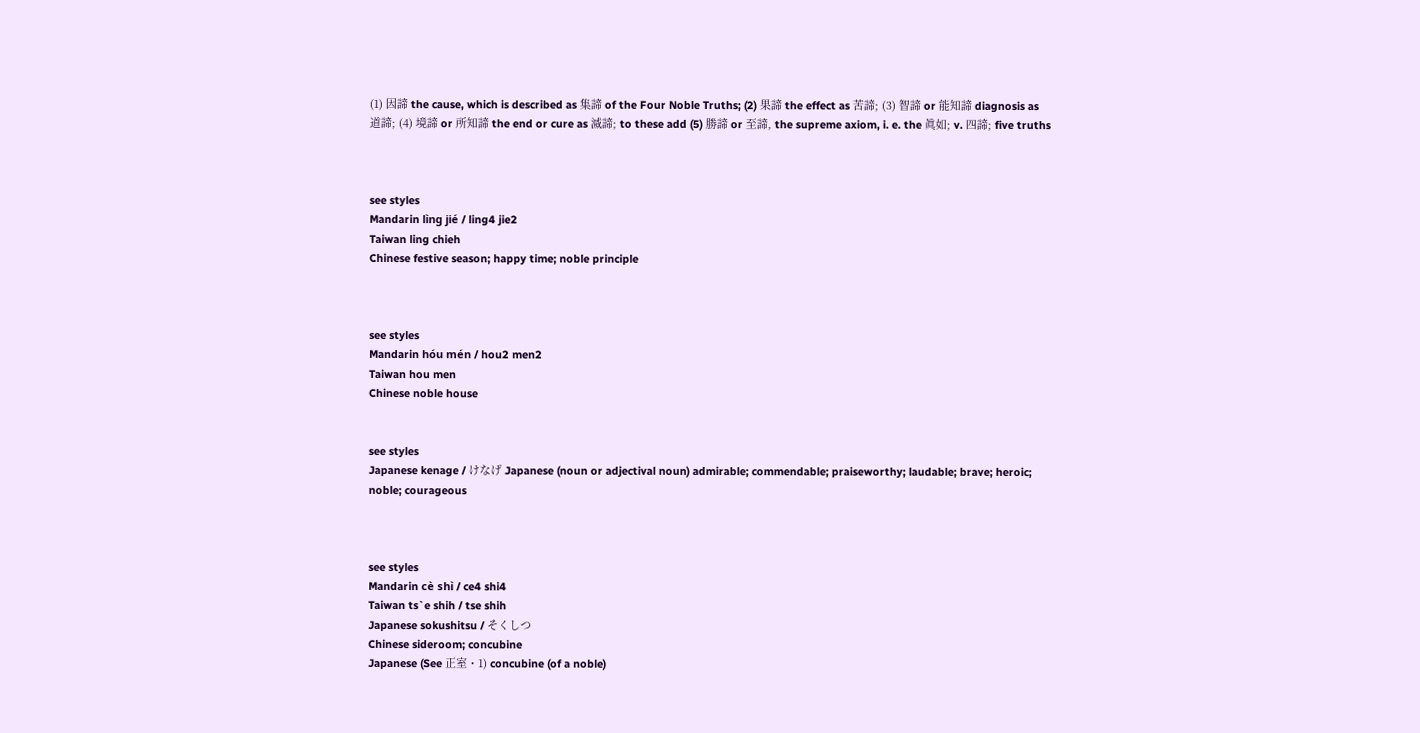(1) 因諦 the cause, which is described as 集諦 of the Four Noble Truths; (2) 果諦 the effect as 苦諦; (3) 智諦 or 能知諦 diagnosis as 道諦; (4) 境諦 or 所知諦 the end or cure as 滅諦; to these add (5) 勝諦 or 至諦, the supreme axiom, i. e. the 眞如; v. 四諦; five truths



see styles
Mandarin lìng jié / ling4 jie2
Taiwan ling chieh
Chinese festive season; happy time; noble principle



see styles
Mandarin hóu mén / hou2 men2
Taiwan hou men
Chinese noble house


see styles
Japanese kenage / けなげ Japanese (noun or adjectival noun) admirable; commendable; praiseworthy; laudable; brave; heroic; noble; courageous



see styles
Mandarin cè shì / ce4 shi4
Taiwan ts`e shih / tse shih
Japanese sokushitsu / そくしつ
Chinese sideroom; concubine
Japanese (See 正室・1) concubine (of a noble)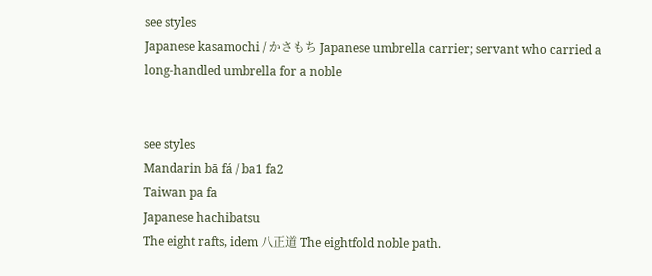see styles
Japanese kasamochi / かさもち Japanese umbrella carrier; servant who carried a long-handled umbrella for a noble


see styles
Mandarin bā fá / ba1 fa2
Taiwan pa fa
Japanese hachibatsu
The eight rafts, idem 八正道 The eightfold noble path.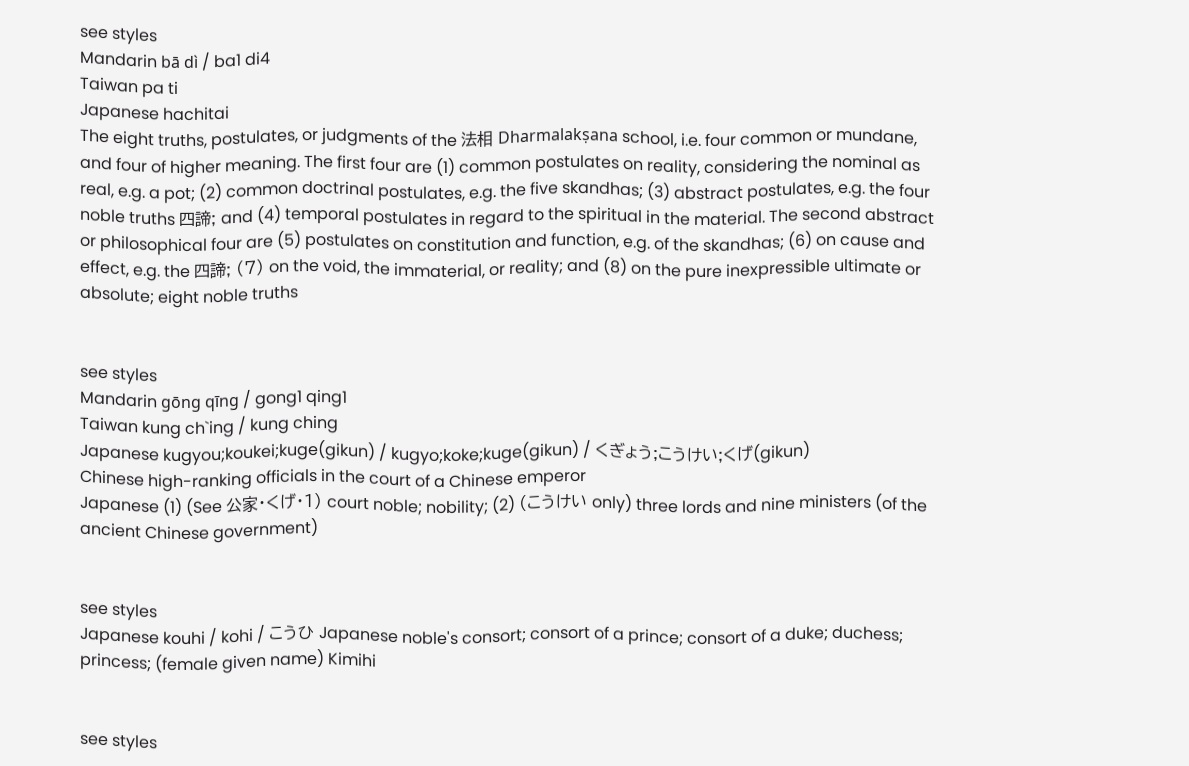see styles
Mandarin bā dì / ba1 di4
Taiwan pa ti
Japanese hachitai
The eight truths, postulates, or judgments of the 法相 Dharmalakṣana school, i.e. four common or mundane, and four of higher meaning. The first four are (1) common postulates on reality, considering the nominal as real, e.g. a pot; (2) common doctrinal postulates, e.g. the five skandhas; (3) abstract postulates, e.g. the four noble truths 四諦; and (4) temporal postulates in regard to the spiritual in the material. The second abstract or philosophical four are (5) postulates on constitution and function, e.g. of the skandhas; (6) on cause and effect, e.g. the 四諦; (7) on the void, the immaterial, or reality; and (8) on the pure inexpressible ultimate or absolute; eight noble truths


see styles
Mandarin gōng qīng / gong1 qing1
Taiwan kung ch`ing / kung ching
Japanese kugyou;koukei;kuge(gikun) / kugyo;koke;kuge(gikun) / くぎょう;こうけい;くげ(gikun)
Chinese high-ranking officials in the court of a Chinese emperor
Japanese (1) (See 公家・くげ・1) court noble; nobility; (2) (こうけい only) three lords and nine ministers (of the ancient Chinese government)


see styles
Japanese kouhi / kohi / こうひ Japanese noble's consort; consort of a prince; consort of a duke; duchess; princess; (female given name) Kimihi


see styles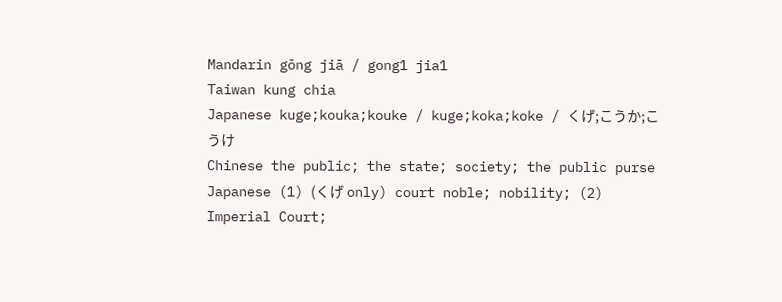Mandarin gōng jiā / gong1 jia1
Taiwan kung chia
Japanese kuge;kouka;kouke / kuge;koka;koke / くげ;こうか;こうけ
Chinese the public; the state; society; the public purse
Japanese (1) (くげ only) court noble; nobility; (2) Imperial Court;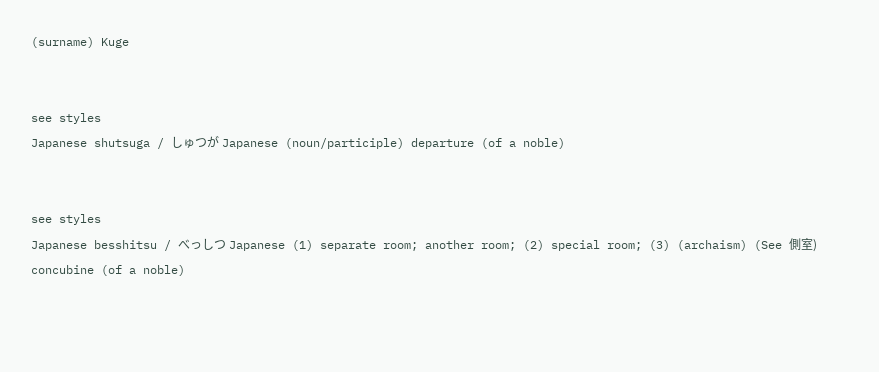(surname) Kuge


see styles
Japanese shutsuga / しゅつが Japanese (noun/participle) departure (of a noble)


see styles
Japanese besshitsu / べっしつ Japanese (1) separate room; another room; (2) special room; (3) (archaism) (See 側室) concubine (of a noble)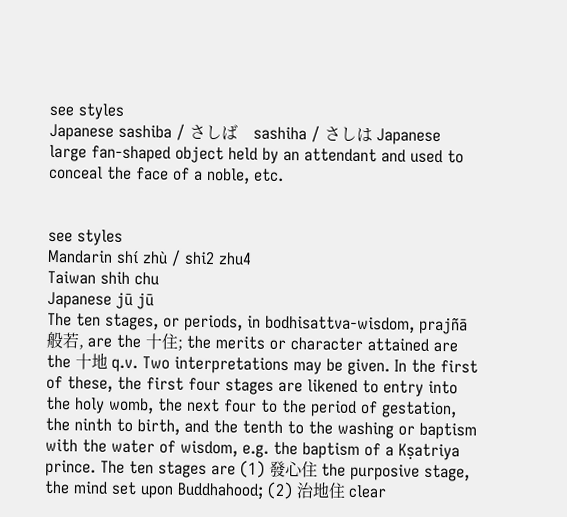see styles
Japanese sashiba / さしば    sashiha / さしは Japanese large fan-shaped object held by an attendant and used to conceal the face of a noble, etc.


see styles
Mandarin shí zhù / shi2 zhu4
Taiwan shih chu
Japanese jū jū
The ten stages, or periods, in bodhisattva-wisdom, prajñā 般若, are the 十住; the merits or character attained are the 十地 q.v. Two interpretations may be given. In the first of these, the first four stages are likened to entry into the holy womb, the next four to the period of gestation, the ninth to birth, and the tenth to the washing or baptism with the water of wisdom, e.g. the baptism of a Kṣatriya prince. The ten stages are (1) 發心住 the purposive stage, the mind set upon Buddhahood; (2) 治地住 clear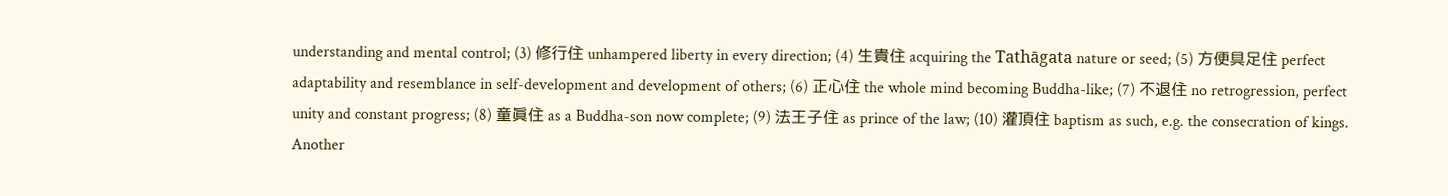understanding and mental control; (3) 修行住 unhampered liberty in every direction; (4) 生貴住 acquiring the Tathāgata nature or seed; (5) 方便具足住 perfect adaptability and resemblance in self-development and development of others; (6) 正心住 the whole mind becoming Buddha-like; (7) 不退住 no retrogression, perfect unity and constant progress; (8) 童眞住 as a Buddha-son now complete; (9) 法王子住 as prince of the law; (10) 灌頂住 baptism as such, e.g. the consecration of kings. Another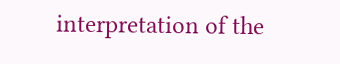interpretation of the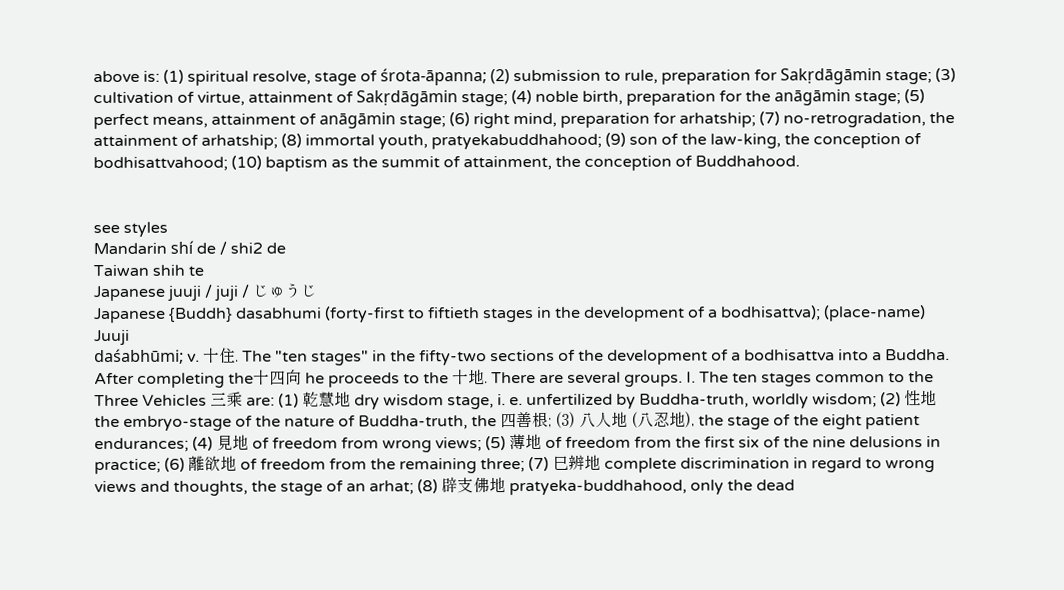above is: (1) spiritual resolve, stage of śrota-āpanna; (2) submission to rule, preparation for Sakṛdāgāmin stage; (3) cultivation of virtue, attainment of Sakṛdāgāmin stage; (4) noble birth, preparation for the anāgāmin stage; (5) perfect means, attainment of anāgāmin stage; (6) right mind, preparation for arhatship; (7) no-retrogradation, the attainment of arhatship; (8) immortal youth, pratyekabuddhahood; (9) son of the law-king, the conception of bodhisattvahood; (10) baptism as the summit of attainment, the conception of Buddhahood.


see styles
Mandarin shí de / shi2 de
Taiwan shih te
Japanese juuji / juji / じゅうじ
Japanese {Buddh} dasabhumi (forty-first to fiftieth stages in the development of a bodhisattva); (place-name) Juuji
daśabhūmi; v. 十住. The "ten stages" in the fifty-two sections of the development of a bodhisattva into a Buddha. After completing the十四向 he proceeds to the 十地. There are several groups. I. The ten stages common to the Three Vehicles 三乘 are: (1) 乾慧地 dry wisdom stage, i. e. unfertilized by Buddha-truth, worldly wisdom; (2) 性地 the embryo-stage of the nature of Buddha-truth, the 四善根; (3) 八人地 (八忍地), the stage of the eight patient endurances; (4) 見地 of freedom from wrong views; (5) 薄地 of freedom from the first six of the nine delusions in practice; (6) 離欲地 of freedom from the remaining three; (7) 巳辨地 complete discrimination in regard to wrong views and thoughts, the stage of an arhat; (8) 辟支佛地 pratyeka-buddhahood, only the dead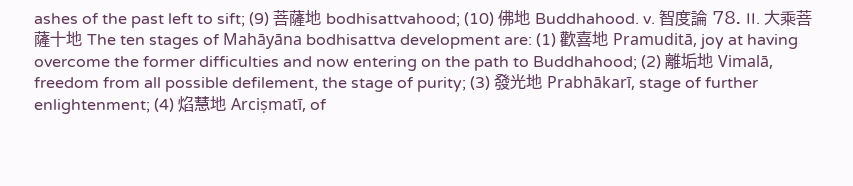ashes of the past left to sift; (9) 菩薩地 bodhisattvahood; (10) 佛地 Buddhahood. v. 智度論 78. II. 大乘菩薩十地 The ten stages of Mahāyāna bodhisattva development are: (1) 歡喜地 Pramuditā, joy at having overcome the former difficulties and now entering on the path to Buddhahood; (2) 離垢地 Vimalā, freedom from all possible defilement, the stage of purity; (3) 發光地 Prabhākarī, stage of further enlightenment; (4) 焰慧地 Arciṣmatī, of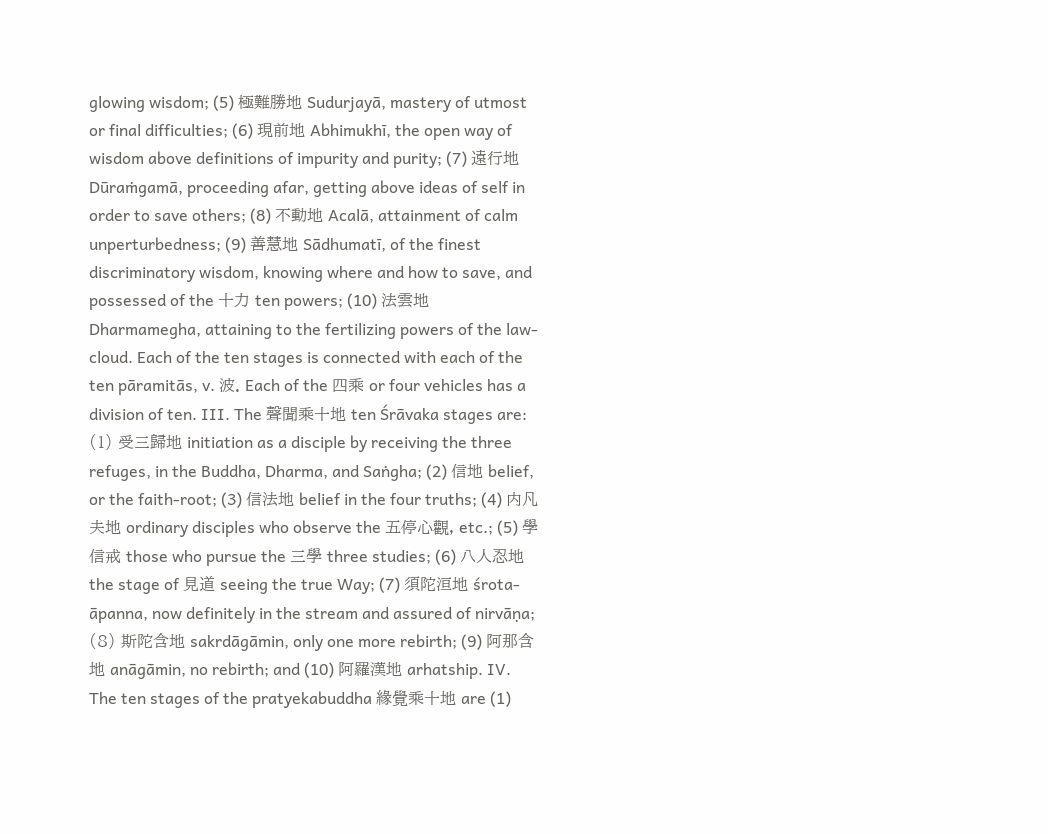glowing wisdom; (5) 極難勝地 Sudurjayā, mastery of utmost or final difficulties; (6) 現前地 Abhimukhī, the open way of wisdom above definitions of impurity and purity; (7) 遠行地 Dūraṁgamā, proceeding afar, getting above ideas of self in order to save others; (8) 不動地 Acalā, attainment of calm unperturbedness; (9) 善慧地 Sādhumatī, of the finest discriminatory wisdom, knowing where and how to save, and possessed of the 十力 ten powers; (10) 法雲地 Dharmamegha, attaining to the fertilizing powers of the law-cloud. Each of the ten stages is connected with each of the ten pāramitās, v. 波. Each of the 四乘 or four vehicles has a division of ten. III. The 聲聞乘十地 ten Śrāvaka stages are: (1) 受三歸地 initiation as a disciple by receiving the three refuges, in the Buddha, Dharma, and Saṅgha; (2) 信地 belief, or the faith-root; (3) 信法地 belief in the four truths; (4) 内凡夫地 ordinary disciples who observe the 五停心觀, etc.; (5) 學信戒 those who pursue the 三學 three studies; (6) 八人忍地 the stage of 見道 seeing the true Way; (7) 須陀洹地 śrota-āpanna, now definitely in the stream and assured of nirvāṇa; (8) 斯陀含地 sakrdāgāmin, only one more rebirth; (9) 阿那含地 anāgāmin, no rebirth; and (10) 阿羅漢地 arhatship. IV. The ten stages of the pratyekabuddha 緣覺乘十地 are (1)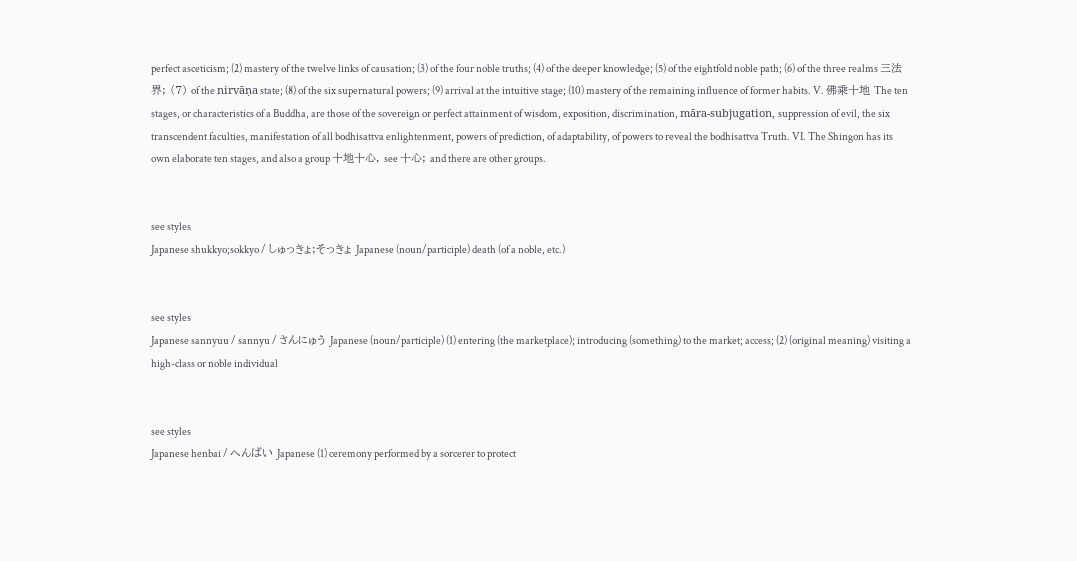perfect asceticism; (2) mastery of the twelve links of causation; (3) of the four noble truths; (4) of the deeper knowledge; (5) of the eightfold noble path; (6) of the three realms 三法界; (7) of the nirvāṇa state; (8) of the six supernatural powers; (9) arrival at the intuitive stage; (10) mastery of the remaining influence of former habits. V. 佛乘十地 The ten stages, or characteristics of a Buddha, are those of the sovereign or perfect attainment of wisdom, exposition, discrimination, māra-subjugation, suppression of evil, the six transcendent faculties, manifestation of all bodhisattva enlightenment, powers of prediction, of adaptability, of powers to reveal the bodhisattva Truth. VI. The Shingon has its own elaborate ten stages, and also a group 十地十心, see 十心; and there are other groups.


see styles
Japanese shukkyo;sokkyo / しゅっきょ;そっきょ Japanese (noun/participle) death (of a noble, etc.)


see styles
Japanese sannyuu / sannyu / さんにゅう Japanese (noun/participle) (1) entering (the marketplace); introducing (something) to the market; access; (2) (original meaning) visiting a high-class or noble individual


see styles
Japanese henbai / へんばい Japanese (1) ceremony performed by a sorcerer to protect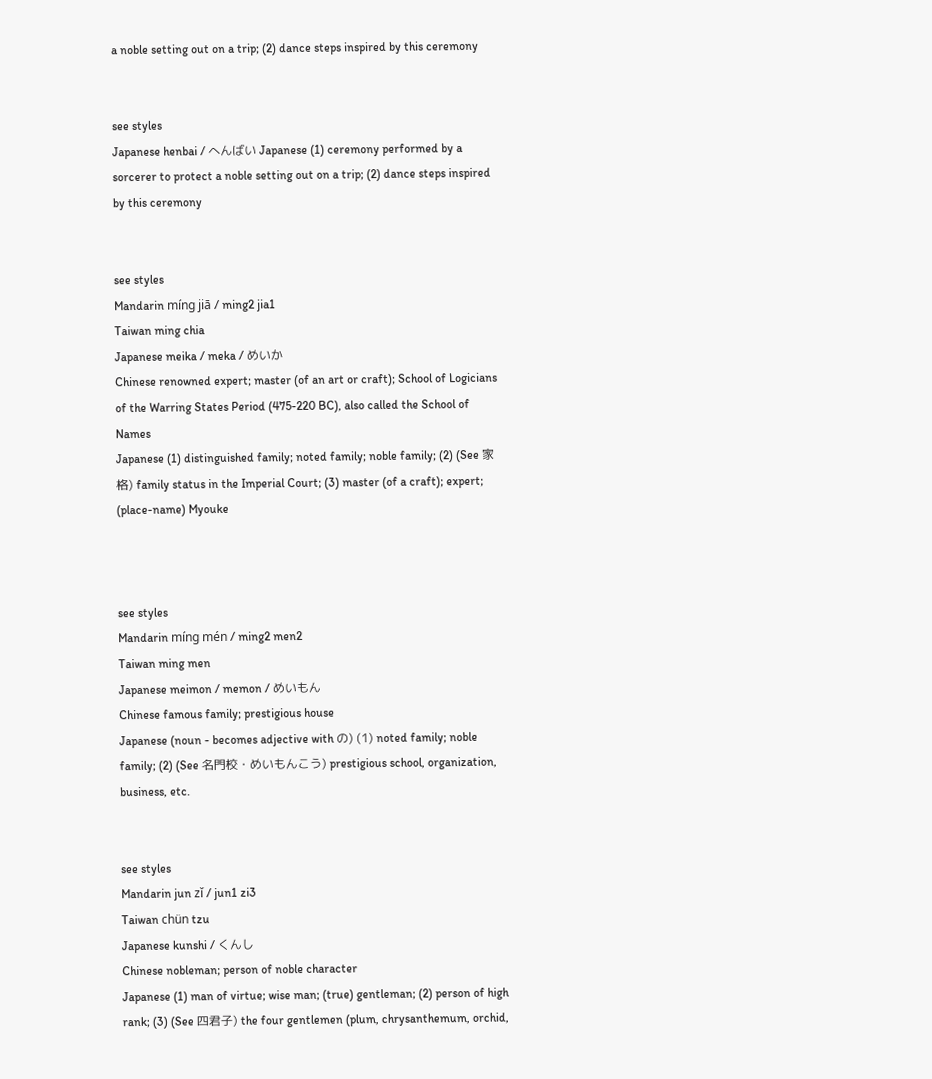a noble setting out on a trip; (2) dance steps inspired by this ceremony


see styles
Japanese henbai / へんばい Japanese (1) ceremony performed by a sorcerer to protect a noble setting out on a trip; (2) dance steps inspired by this ceremony


see styles
Mandarin míng jiā / ming2 jia1
Taiwan ming chia
Japanese meika / meka / めいか
Chinese renowned expert; master (of an art or craft); School of Logicians of the Warring States Period (475-220 BC), also called the School of Names
Japanese (1) distinguished family; noted family; noble family; (2) (See 家格) family status in the Imperial Court; (3) master (of a craft); expert; (place-name) Myouke



see styles
Mandarin míng mén / ming2 men2
Taiwan ming men
Japanese meimon / memon / めいもん
Chinese famous family; prestigious house
Japanese (noun - becomes adjective with の) (1) noted family; noble family; (2) (See 名門校・めいもんこう) prestigious school, organization, business, etc.


see styles
Mandarin jun zǐ / jun1 zi3
Taiwan chün tzu
Japanese kunshi / くんし
Chinese nobleman; person of noble character
Japanese (1) man of virtue; wise man; (true) gentleman; (2) person of high rank; (3) (See 四君子) the four gentlemen (plum, chrysanthemum, orchid,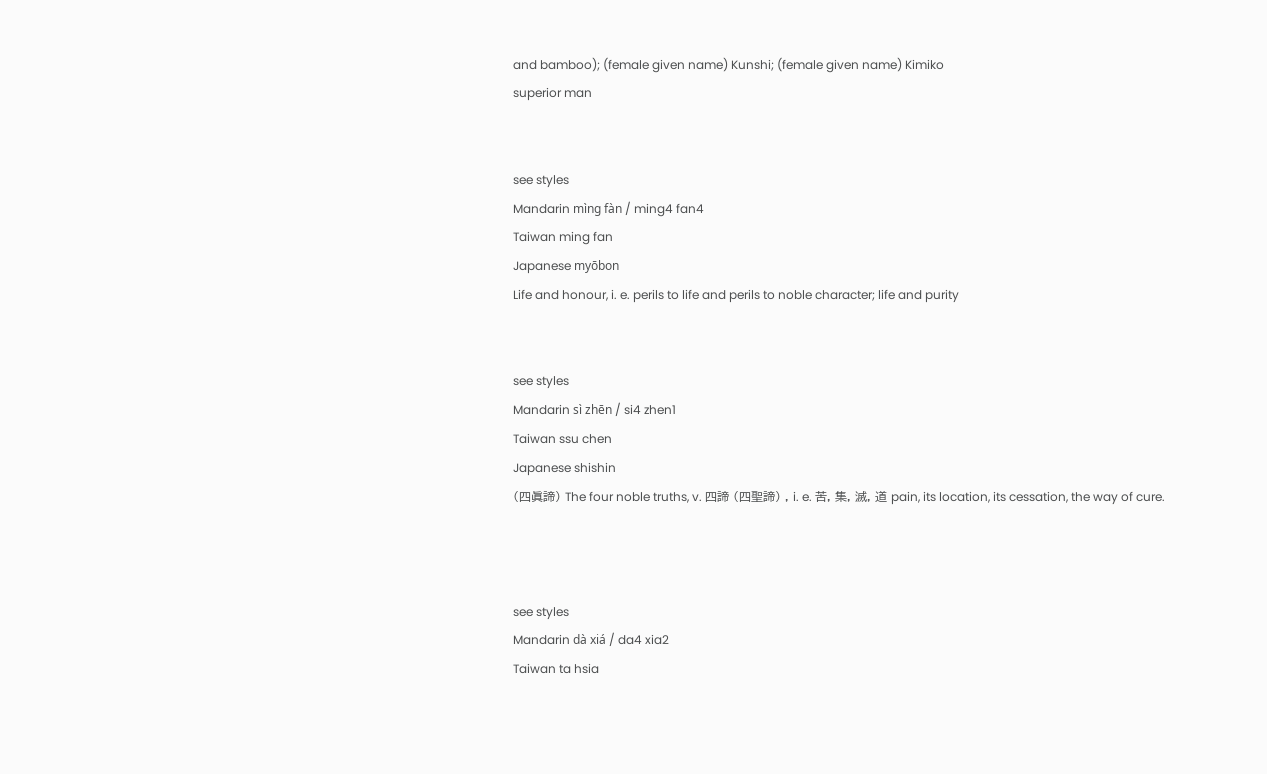and bamboo); (female given name) Kunshi; (female given name) Kimiko
superior man


see styles
Mandarin mìng fàn / ming4 fan4
Taiwan ming fan
Japanese myōbon
Life and honour, i. e. perils to life and perils to noble character; life and purity


see styles
Mandarin sì zhēn / si4 zhen1
Taiwan ssu chen
Japanese shishin
(四眞諦) The four noble truths, v. 四諦 (四聖諦) , i. e. 苦, 集, 滅, 道 pain, its location, its cessation, the way of cure.



see styles
Mandarin dà xiá / da4 xia2
Taiwan ta hsia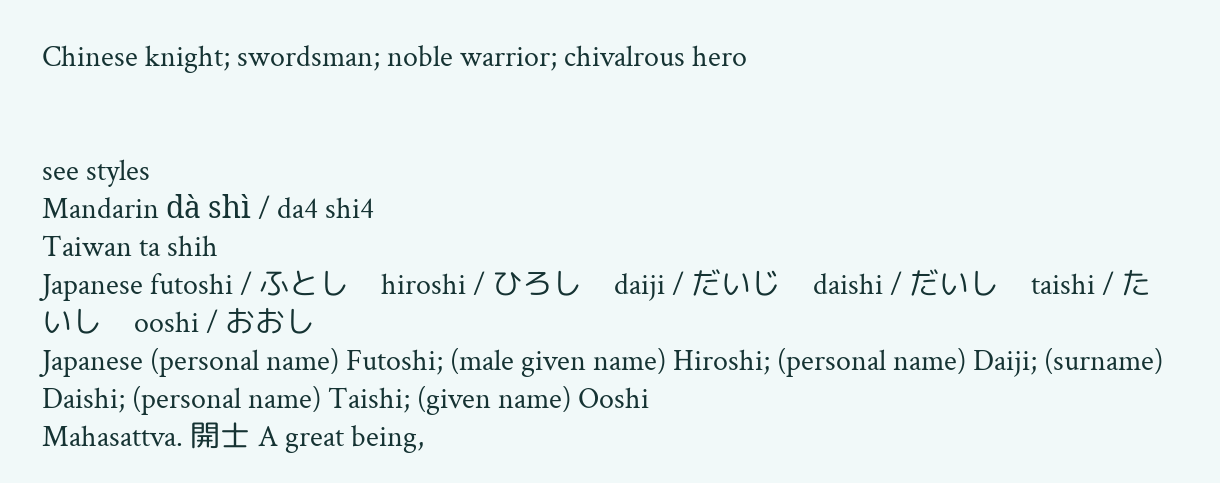Chinese knight; swordsman; noble warrior; chivalrous hero


see styles
Mandarin dà shì / da4 shi4
Taiwan ta shih
Japanese futoshi / ふとし    hiroshi / ひろし    daiji / だいじ    daishi / だいし    taishi / たいし    ooshi / おおし
Japanese (personal name) Futoshi; (male given name) Hiroshi; (personal name) Daiji; (surname) Daishi; (personal name) Taishi; (given name) Ooshi
Mahasattva. 開士 A great being,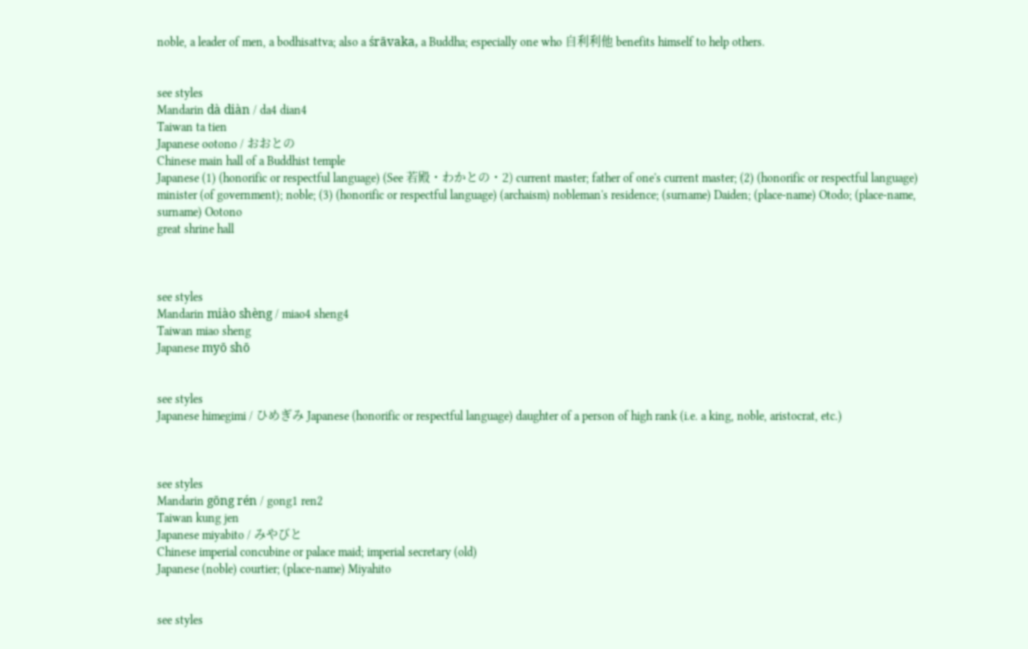noble, a leader of men, a bodhisattva; also a śrāvaka, a Buddha; especially one who 自利利他 benefits himself to help others.


see styles
Mandarin dà diàn / da4 dian4
Taiwan ta tien
Japanese ootono / おおとの
Chinese main hall of a Buddhist temple
Japanese (1) (honorific or respectful language) (See 若殿・わかとの・2) current master; father of one's current master; (2) (honorific or respectful language) minister (of government); noble; (3) (honorific or respectful language) (archaism) nobleman's residence; (surname) Daiden; (place-name) Otodo; (place-name, surname) Ootono
great shrine hall



see styles
Mandarin miào shèng / miao4 sheng4
Taiwan miao sheng
Japanese myō shō


see styles
Japanese himegimi / ひめぎみ Japanese (honorific or respectful language) daughter of a person of high rank (i.e. a king, noble, aristocrat, etc.)



see styles
Mandarin gōng rén / gong1 ren2
Taiwan kung jen
Japanese miyabito / みやびと
Chinese imperial concubine or palace maid; imperial secretary (old)
Japanese (noble) courtier; (place-name) Miyahito


see styles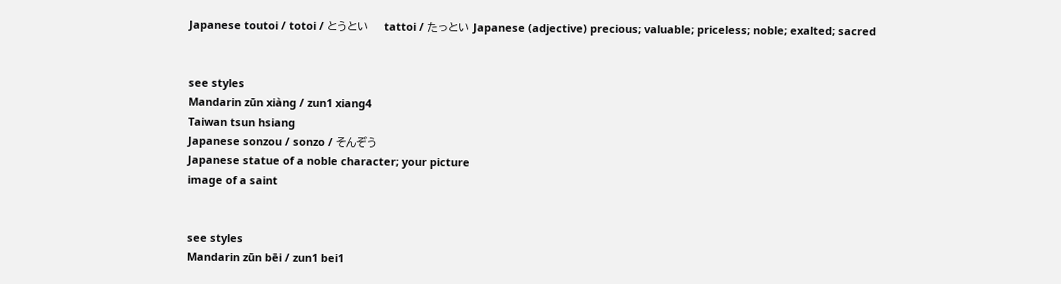Japanese toutoi / totoi / とうとい    tattoi / たっとい Japanese (adjective) precious; valuable; priceless; noble; exalted; sacred


see styles
Mandarin zūn xiàng / zun1 xiang4
Taiwan tsun hsiang
Japanese sonzou / sonzo / そんぞう
Japanese statue of a noble character; your picture
image of a saint


see styles
Mandarin zūn bēi / zun1 bei1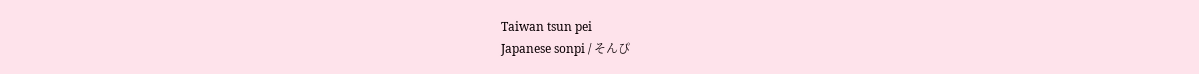Taiwan tsun pei
Japanese sonpi / そんぴ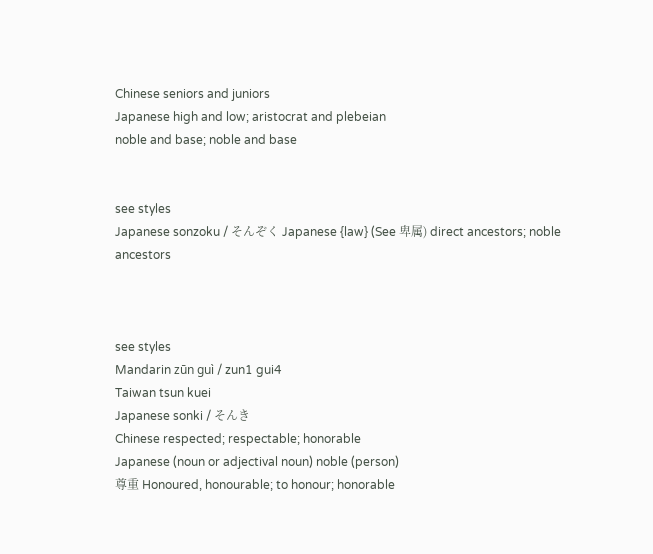Chinese seniors and juniors
Japanese high and low; aristocrat and plebeian
noble and base; noble and base


see styles
Japanese sonzoku / そんぞく Japanese {law} (See 卑属) direct ancestors; noble ancestors



see styles
Mandarin zūn guì / zun1 gui4
Taiwan tsun kuei
Japanese sonki / そんき
Chinese respected; respectable; honorable
Japanese (noun or adjectival noun) noble (person)
尊重 Honoured, honourable; to honour; honorable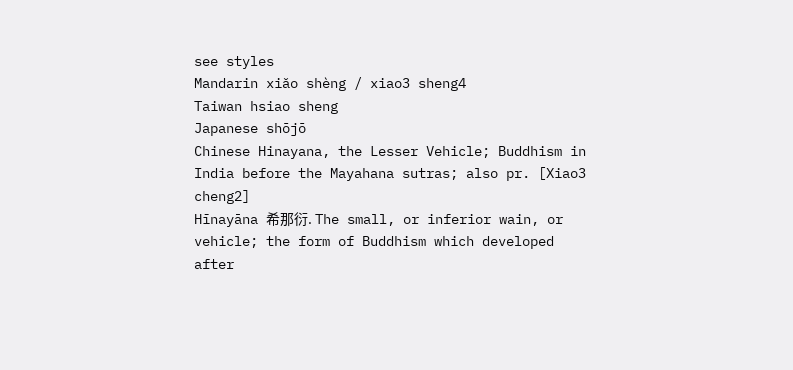see styles
Mandarin xiǎo shèng / xiao3 sheng4
Taiwan hsiao sheng
Japanese shōjō
Chinese Hinayana, the Lesser Vehicle; Buddhism in India before the Mayahana sutras; also pr. [Xiao3 cheng2]
Hīnayāna 希那衍. The small, or inferior wain, or vehicle; the form of Buddhism which developed after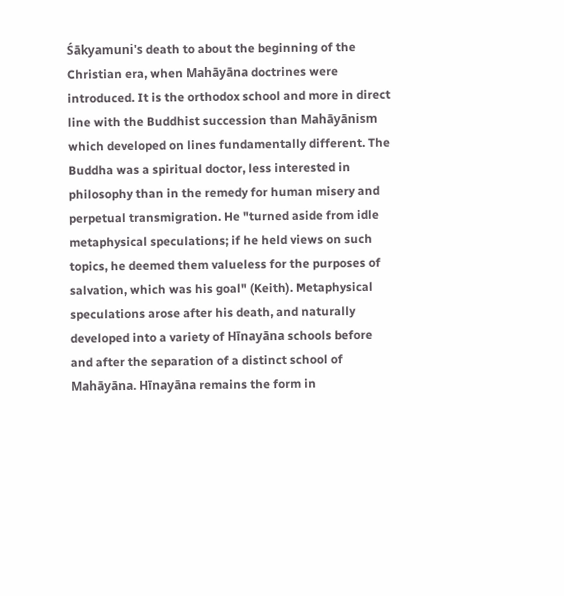Śākyamuni's death to about the beginning of the Christian era, when Mahāyāna doctrines were introduced. It is the orthodox school and more in direct line with the Buddhist succession than Mahāyānism which developed on lines fundamentally different. The Buddha was a spiritual doctor, less interested in philosophy than in the remedy for human misery and perpetual transmigration. He "turned aside from idle metaphysical speculations; if he held views on such topics, he deemed them valueless for the purposes of salvation, which was his goal" (Keith). Metaphysical speculations arose after his death, and naturally developed into a variety of Hīnayāna schools before and after the separation of a distinct school of Mahāyāna. Hīnayāna remains the form in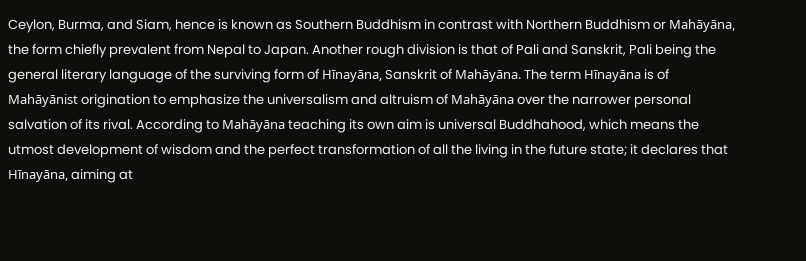Ceylon, Burma, and Siam, hence is known as Southern Buddhism in contrast with Northern Buddhism or Mahāyāna, the form chiefly prevalent from Nepal to Japan. Another rough division is that of Pali and Sanskrit, Pali being the general literary language of the surviving form of Hīnayāna, Sanskrit of Mahāyāna. The term Hīnayāna is of Mahāyānist origination to emphasize the universalism and altruism of Mahāyāna over the narrower personal salvation of its rival. According to Mahāyāna teaching its own aim is universal Buddhahood, which means the utmost development of wisdom and the perfect transformation of all the living in the future state; it declares that Hīnayāna, aiming at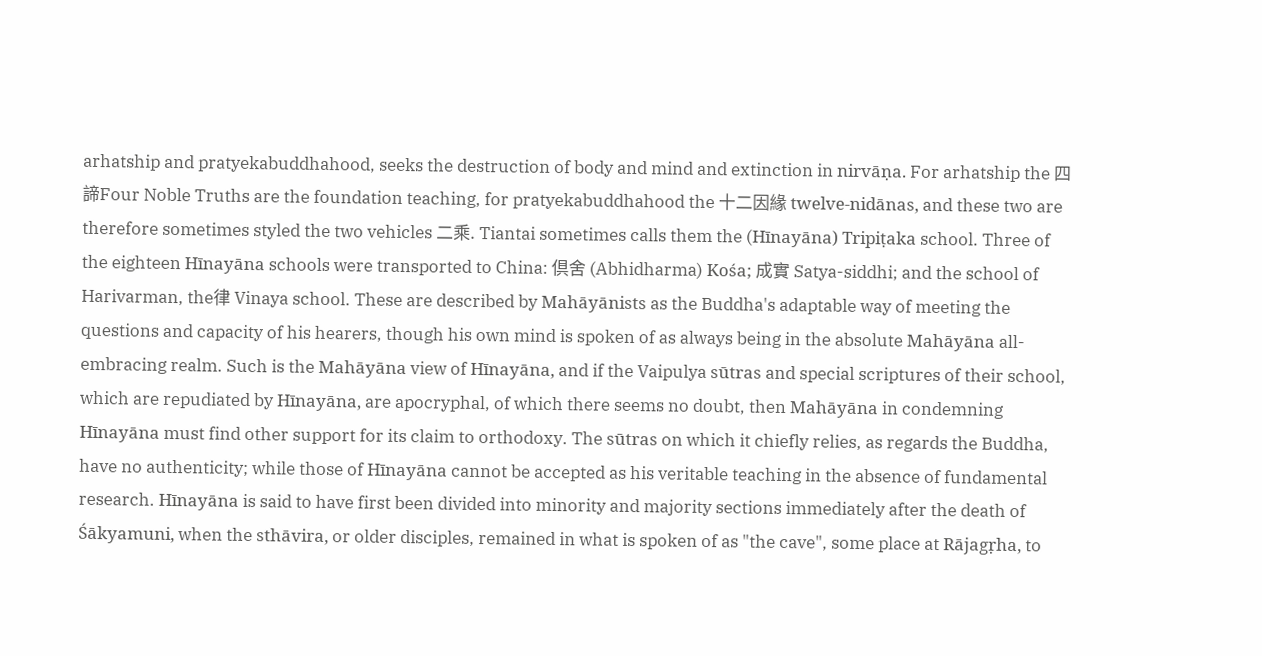arhatship and pratyekabuddhahood, seeks the destruction of body and mind and extinction in nirvāṇa. For arhatship the 四諦Four Noble Truths are the foundation teaching, for pratyekabuddhahood the 十二因緣 twelve-nidānas, and these two are therefore sometimes styled the two vehicles 二乘. Tiantai sometimes calls them the (Hīnayāna) Tripiṭaka school. Three of the eighteen Hīnayāna schools were transported to China: 倶舍 (Abhidharma) Kośa; 成實 Satya-siddhi; and the school of Harivarman, the律 Vinaya school. These are described by Mahāyānists as the Buddha's adaptable way of meeting the questions and capacity of his hearers, though his own mind is spoken of as always being in the absolute Mahāyāna all-embracing realm. Such is the Mahāyāna view of Hīnayāna, and if the Vaipulya sūtras and special scriptures of their school, which are repudiated by Hīnayāna, are apocryphal, of which there seems no doubt, then Mahāyāna in condemning Hīnayāna must find other support for its claim to orthodoxy. The sūtras on which it chiefly relies, as regards the Buddha, have no authenticity; while those of Hīnayāna cannot be accepted as his veritable teaching in the absence of fundamental research. Hīnayāna is said to have first been divided into minority and majority sections immediately after the death of Śākyamuni, when the sthāvira, or older disciples, remained in what is spoken of as "the cave", some place at Rājagṛha, to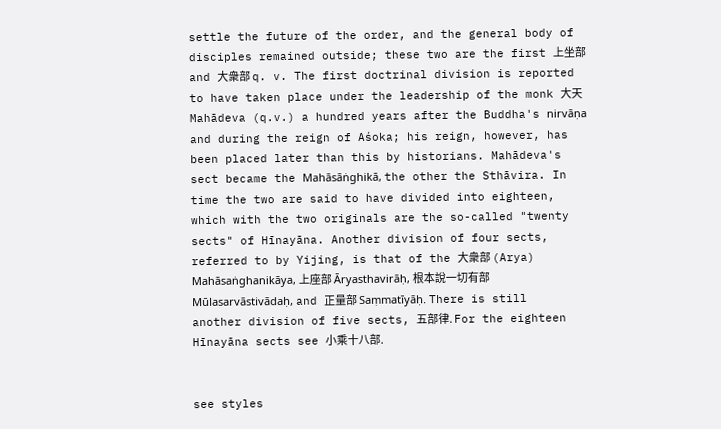settle the future of the order, and the general body of disciples remained outside; these two are the first 上坐部 and 大衆部 q. v. The first doctrinal division is reported to have taken place under the leadership of the monk 大天 Mahādeva (q.v.) a hundred years after the Buddha's nirvāṇa and during the reign of Aśoka; his reign, however, has been placed later than this by historians. Mahādeva's sect became the Mahāsāṅghikā, the other the Sthāvira. In time the two are said to have divided into eighteen, which with the two originals are the so-called "twenty sects" of Hīnayāna. Another division of four sects, referred to by Yijing, is that of the 大衆部 (Arya) Mahāsaṅghanikāya, 上座部 Āryasthavirāḥ, 根本說一切有部 Mūlasarvāstivādaḥ, and 正量部 Saṃmatīyāḥ. There is still another division of five sects, 五部律. For the eighteen Hīnayāna sects see 小乘十八部.


see styles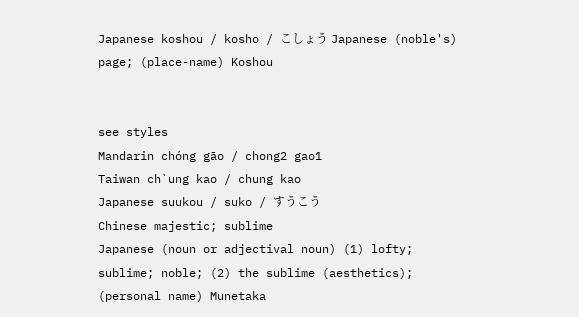Japanese koshou / kosho / こしょう Japanese (noble's) page; (place-name) Koshou


see styles
Mandarin chóng gāo / chong2 gao1
Taiwan ch`ung kao / chung kao
Japanese suukou / suko / すうこう
Chinese majestic; sublime
Japanese (noun or adjectival noun) (1) lofty; sublime; noble; (2) the sublime (aesthetics); (personal name) Munetaka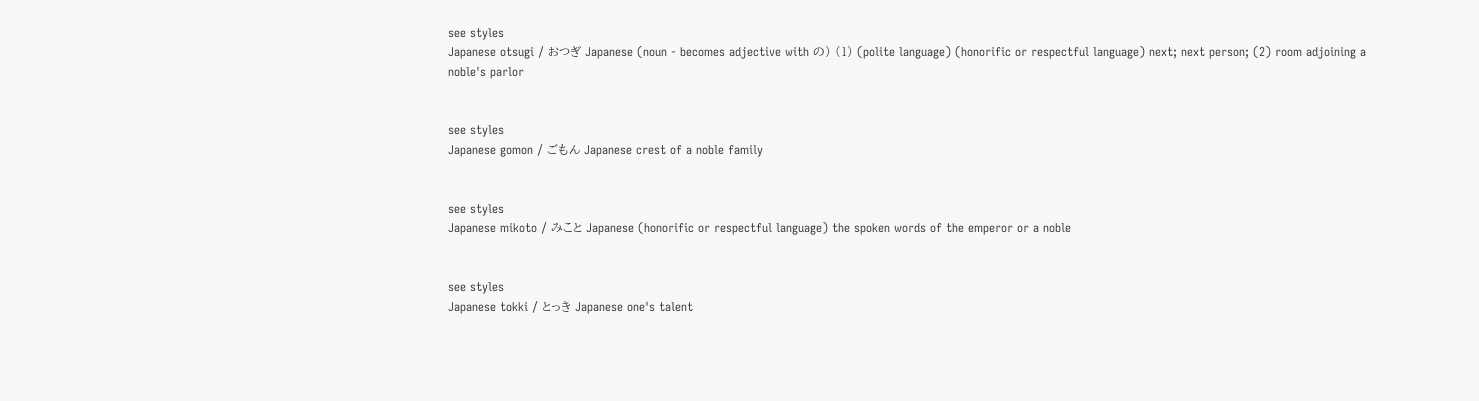see styles
Japanese otsugi / おつぎ Japanese (noun - becomes adjective with の) (1) (polite language) (honorific or respectful language) next; next person; (2) room adjoining a noble's parlor


see styles
Japanese gomon / ごもん Japanese crest of a noble family


see styles
Japanese mikoto / みこと Japanese (honorific or respectful language) the spoken words of the emperor or a noble


see styles
Japanese tokki / とっき Japanese one's talent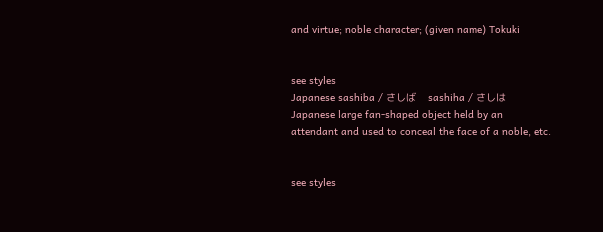and virtue; noble character; (given name) Tokuki


see styles
Japanese sashiba / さしば    sashiha / さしは Japanese large fan-shaped object held by an attendant and used to conceal the face of a noble, etc.


see styles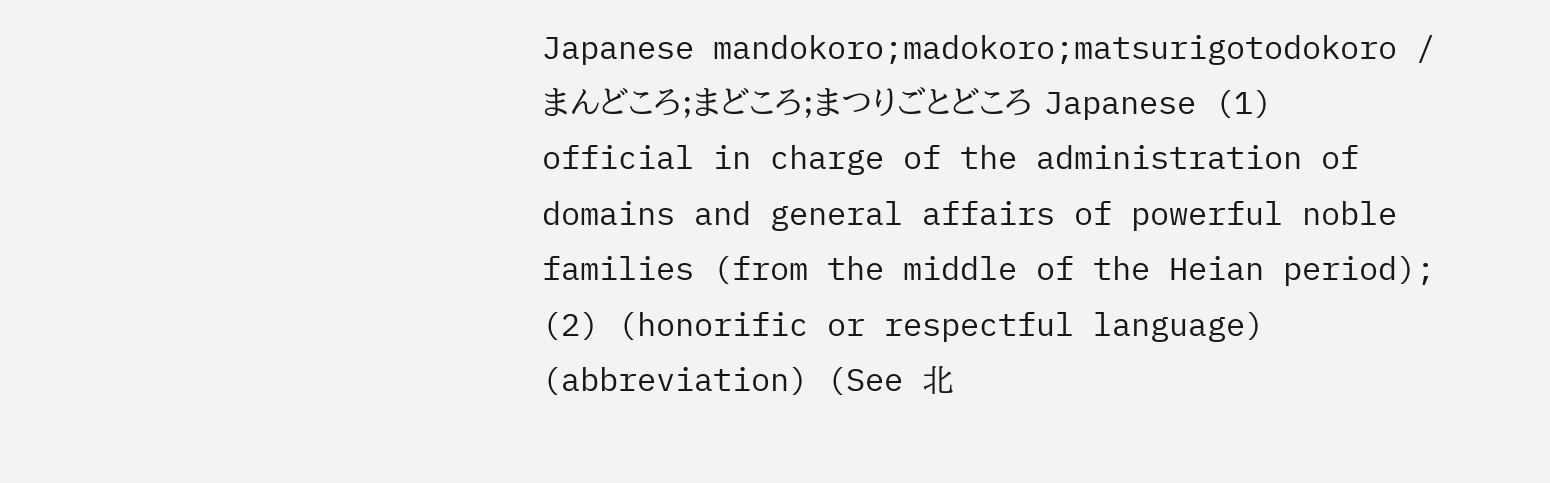Japanese mandokoro;madokoro;matsurigotodokoro / まんどころ;まどころ;まつりごとどころ Japanese (1) official in charge of the administration of domains and general affairs of powerful noble families (from the middle of the Heian period); (2) (honorific or respectful language) (abbreviation) (See 北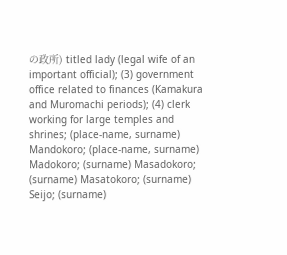の政所) titled lady (legal wife of an important official); (3) government office related to finances (Kamakura and Muromachi periods); (4) clerk working for large temples and shrines; (place-name, surname) Mandokoro; (place-name, surname) Madokoro; (surname) Masadokoro; (surname) Masatokoro; (surname) Seijo; (surname)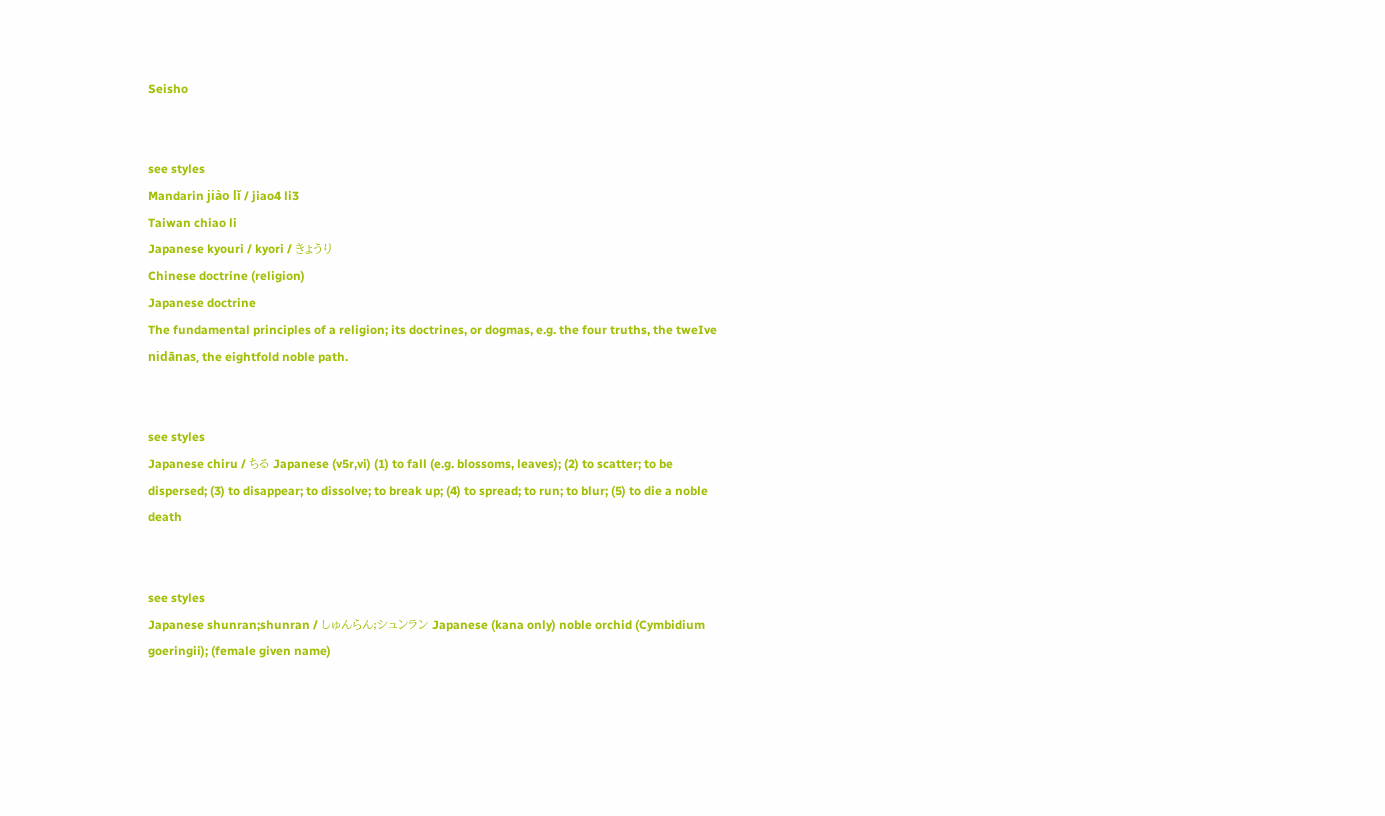Seisho


see styles
Mandarin jiào lǐ / jiao4 li3
Taiwan chiao li
Japanese kyouri / kyori / きょうり
Chinese doctrine (religion)
Japanese doctrine
The fundamental principles of a religion; its doctrines, or dogmas, e.g. the four truths, the tweIve nidānas, the eightfold noble path.


see styles
Japanese chiru / ちる Japanese (v5r,vi) (1) to fall (e.g. blossoms, leaves); (2) to scatter; to be dispersed; (3) to disappear; to dissolve; to break up; (4) to spread; to run; to blur; (5) to die a noble death


see styles
Japanese shunran;shunran / しゅんらん;シュンラン Japanese (kana only) noble orchid (Cymbidium goeringii); (female given name)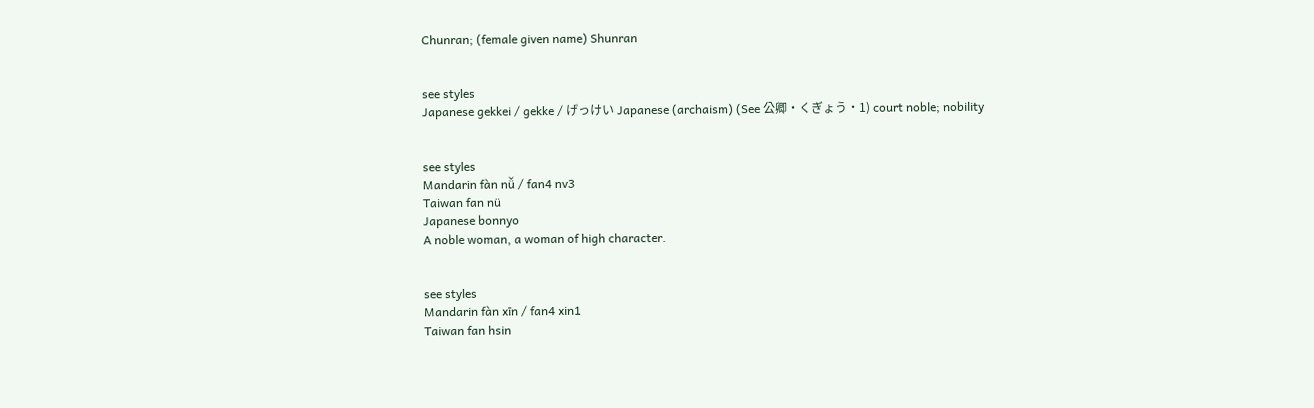Chunran; (female given name) Shunran


see styles
Japanese gekkei / gekke / げっけい Japanese (archaism) (See 公卿・くぎょう・1) court noble; nobility


see styles
Mandarin fàn nǚ / fan4 nv3
Taiwan fan nü
Japanese bonnyo
A noble woman, a woman of high character.


see styles
Mandarin fàn xīn / fan4 xin1
Taiwan fan hsin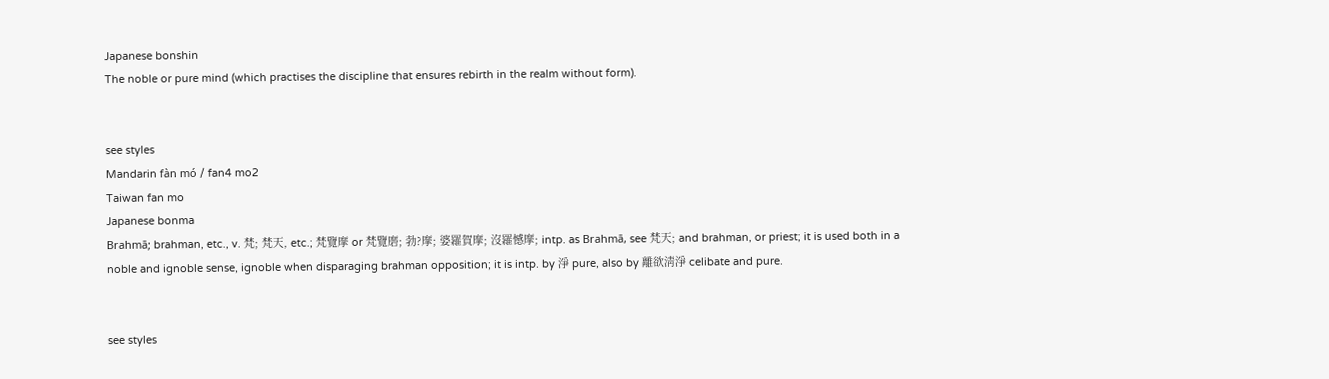Japanese bonshin
The noble or pure mind (which practises the discipline that ensures rebirth in the realm without form).


see styles
Mandarin fàn mó / fan4 mo2
Taiwan fan mo
Japanese bonma
Brahmā; brahman, etc., v. 梵; 梵天, etc.; 梵覽摩 or 梵覽磨; 勃?摩; 婆羅賀摩; 沒羅憾摩; intp. as Brahmā, see 梵天; and brahman, or priest; it is used both in a noble and ignoble sense, ignoble when disparaging brahman opposition; it is intp. by 淨 pure, also by 離欲淸淨 celibate and pure.


see styles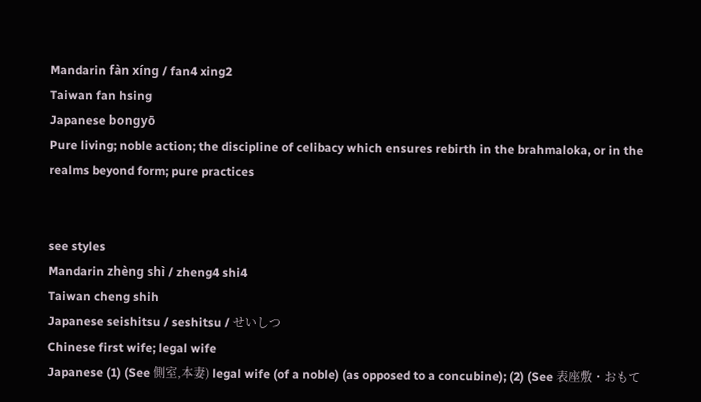Mandarin fàn xíng / fan4 xing2
Taiwan fan hsing
Japanese bongyō
Pure living; noble action; the discipline of celibacy which ensures rebirth in the brahmaloka, or in the realms beyond form; pure practices


see styles
Mandarin zhèng shì / zheng4 shi4
Taiwan cheng shih
Japanese seishitsu / seshitsu / せいしつ
Chinese first wife; legal wife
Japanese (1) (See 側室,本妻) legal wife (of a noble) (as opposed to a concubine); (2) (See 表座敷・おもて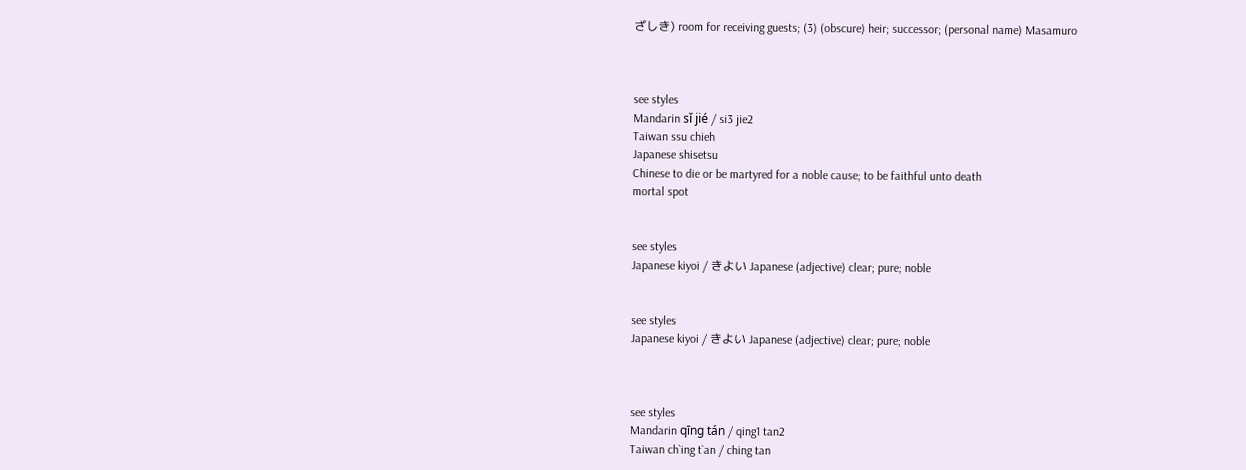ざしき) room for receiving guests; (3) (obscure) heir; successor; (personal name) Masamuro



see styles
Mandarin sǐ jié / si3 jie2
Taiwan ssu chieh
Japanese shisetsu
Chinese to die or be martyred for a noble cause; to be faithful unto death
mortal spot


see styles
Japanese kiyoi / きよい Japanese (adjective) clear; pure; noble


see styles
Japanese kiyoi / きよい Japanese (adjective) clear; pure; noble



see styles
Mandarin qīng tán / qing1 tan2
Taiwan ch`ing t`an / ching tan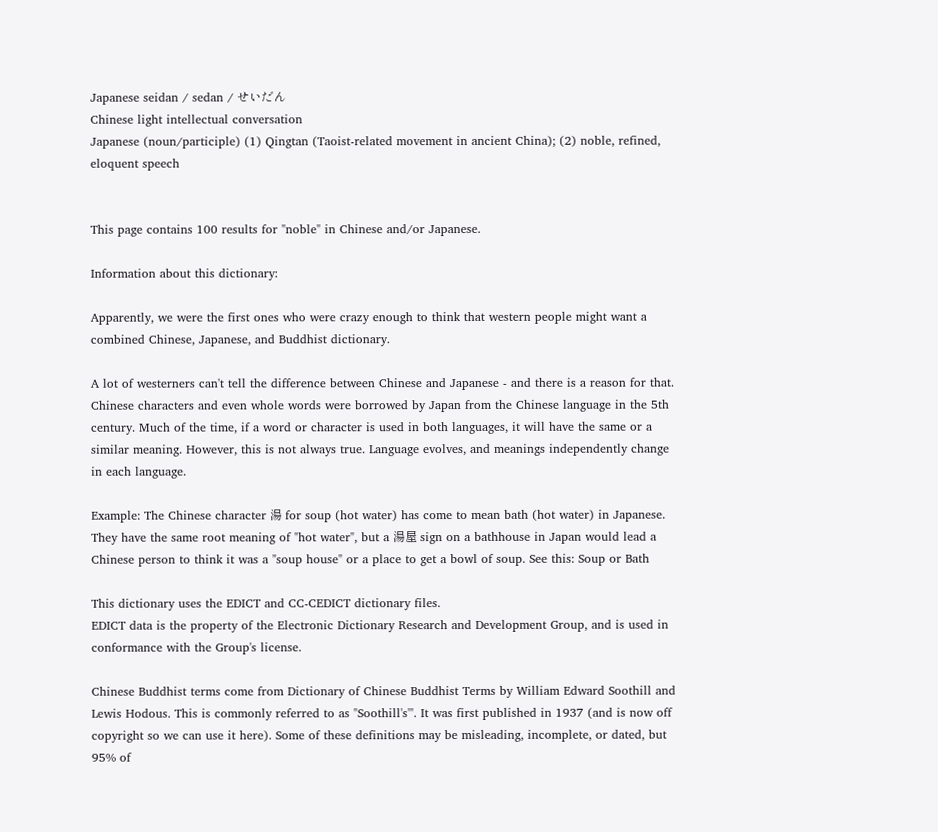Japanese seidan / sedan / せいだん
Chinese light intellectual conversation
Japanese (noun/participle) (1) Qingtan (Taoist-related movement in ancient China); (2) noble, refined, eloquent speech


This page contains 100 results for "noble" in Chinese and/or Japanese.

Information about this dictionary:

Apparently, we were the first ones who were crazy enough to think that western people might want a combined Chinese, Japanese, and Buddhist dictionary.

A lot of westerners can't tell the difference between Chinese and Japanese - and there is a reason for that. Chinese characters and even whole words were borrowed by Japan from the Chinese language in the 5th century. Much of the time, if a word or character is used in both languages, it will have the same or a similar meaning. However, this is not always true. Language evolves, and meanings independently change in each language.

Example: The Chinese character 湯 for soup (hot water) has come to mean bath (hot water) in Japanese. They have the same root meaning of "hot water", but a 湯屋 sign on a bathhouse in Japan would lead a Chinese person to think it was a "soup house" or a place to get a bowl of soup. See this: Soup or Bath

This dictionary uses the EDICT and CC-CEDICT dictionary files.
EDICT data is the property of the Electronic Dictionary Research and Development Group, and is used in conformance with the Group's license.

Chinese Buddhist terms come from Dictionary of Chinese Buddhist Terms by William Edward Soothill and Lewis Hodous. This is commonly referred to as "Soothill's'". It was first published in 1937 (and is now off copyright so we can use it here). Some of these definitions may be misleading, incomplete, or dated, but 95% of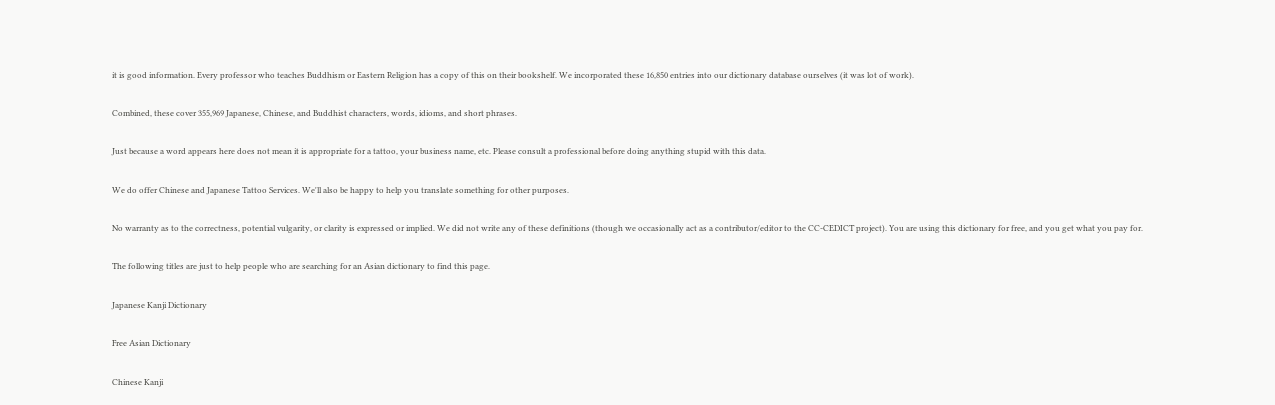it is good information. Every professor who teaches Buddhism or Eastern Religion has a copy of this on their bookshelf. We incorporated these 16,850 entries into our dictionary database ourselves (it was lot of work).

Combined, these cover 355,969 Japanese, Chinese, and Buddhist characters, words, idioms, and short phrases.

Just because a word appears here does not mean it is appropriate for a tattoo, your business name, etc. Please consult a professional before doing anything stupid with this data.

We do offer Chinese and Japanese Tattoo Services. We'll also be happy to help you translate something for other purposes.

No warranty as to the correctness, potential vulgarity, or clarity is expressed or implied. We did not write any of these definitions (though we occasionally act as a contributor/editor to the CC-CEDICT project). You are using this dictionary for free, and you get what you pay for.

The following titles are just to help people who are searching for an Asian dictionary to find this page.

Japanese Kanji Dictionary

Free Asian Dictionary

Chinese Kanji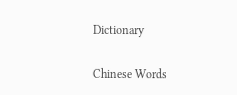Dictionary

Chinese Words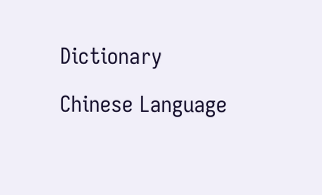Dictionary

Chinese Language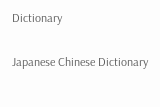Dictionary

Japanese Chinese Dictionary